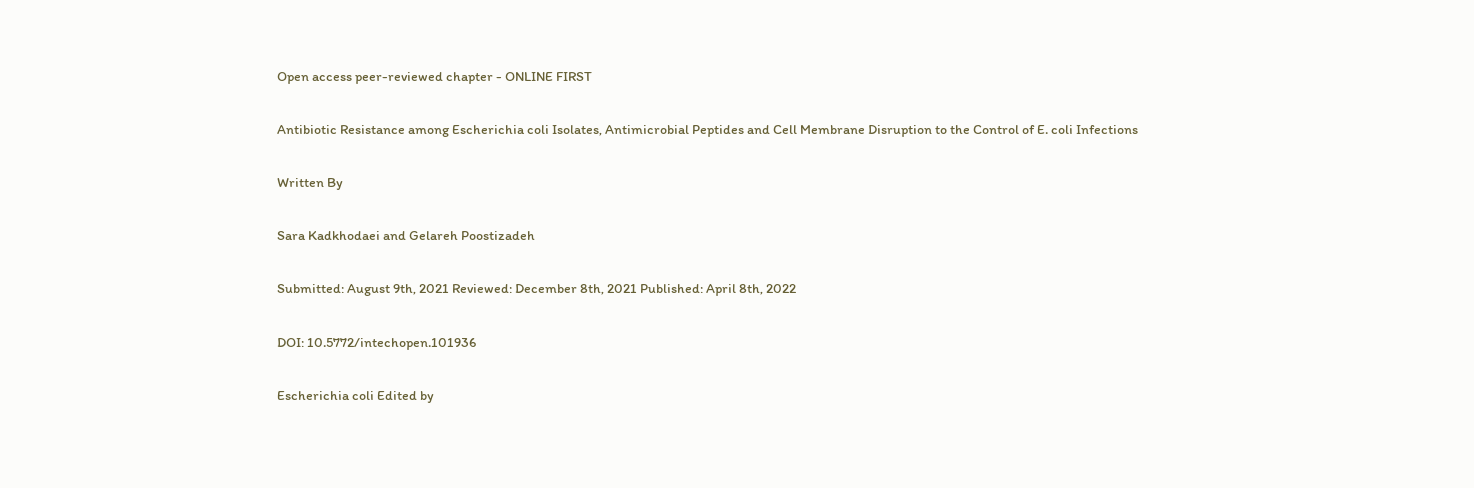Open access peer-reviewed chapter - ONLINE FIRST

Antibiotic Resistance among Escherichia coli Isolates, Antimicrobial Peptides and Cell Membrane Disruption to the Control of E. coli Infections

Written By

Sara Kadkhodaei and Gelareh Poostizadeh

Submitted: August 9th, 2021 Reviewed: December 8th, 2021 Published: April 8th, 2022

DOI: 10.5772/intechopen.101936

Escherichia coli Edited by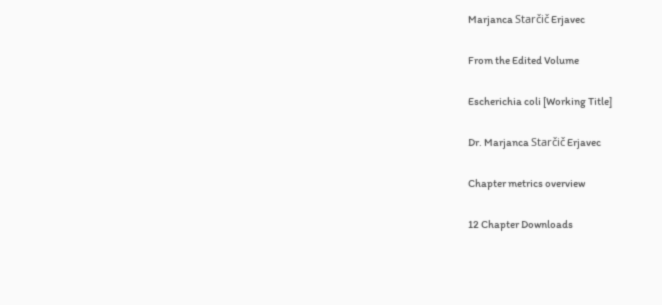Marjanca Starčič Erjavec

From the Edited Volume

Escherichia coli [Working Title]

Dr. Marjanca Starčič Erjavec

Chapter metrics overview

12 Chapter Downloads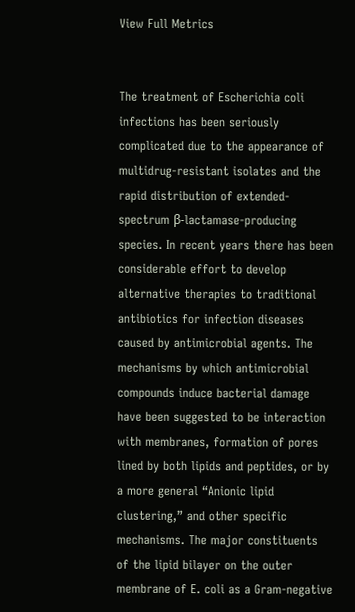View Full Metrics


The treatment of Escherichia coli infections has been seriously complicated due to the appearance of multidrug-resistant isolates and the rapid distribution of extended-spectrum β-lactamase-producing species. In recent years there has been considerable effort to develop alternative therapies to traditional antibiotics for infection diseases caused by antimicrobial agents. The mechanisms by which antimicrobial compounds induce bacterial damage have been suggested to be interaction with membranes, formation of pores lined by both lipids and peptides, or by a more general “Anionic lipid clustering,” and other specific mechanisms. The major constituents of the lipid bilayer on the outer membrane of E. coli as a Gram-negative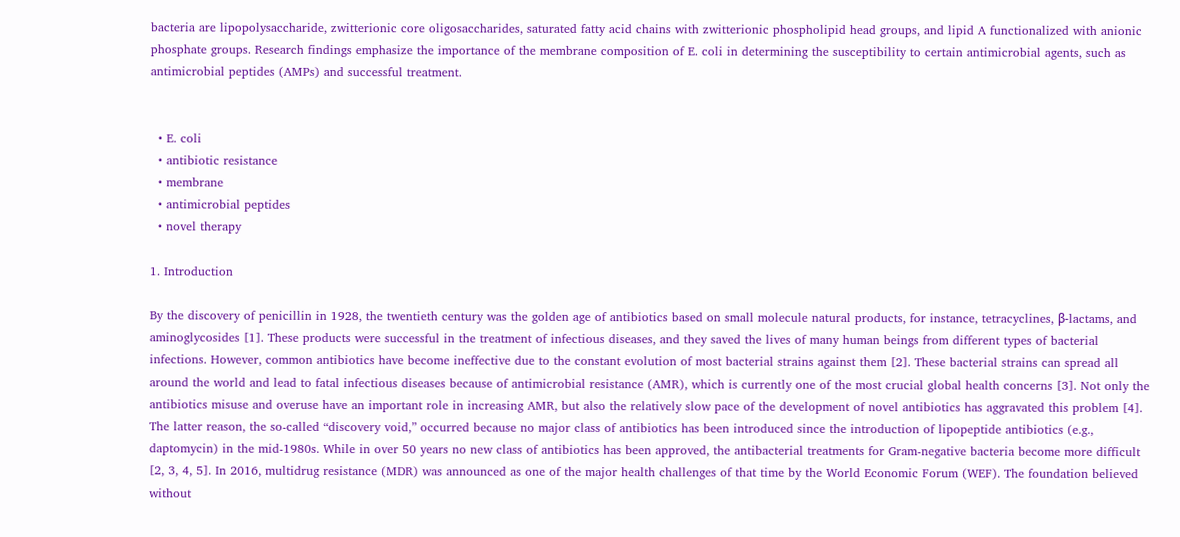bacteria are lipopolysaccharide, zwitterionic core oligosaccharides, saturated fatty acid chains with zwitterionic phospholipid head groups, and lipid A functionalized with anionic phosphate groups. Research findings emphasize the importance of the membrane composition of E. coli in determining the susceptibility to certain antimicrobial agents, such as antimicrobial peptides (AMPs) and successful treatment.


  • E. coli
  • antibiotic resistance
  • membrane
  • antimicrobial peptides
  • novel therapy

1. Introduction

By the discovery of penicillin in 1928, the twentieth century was the golden age of antibiotics based on small molecule natural products, for instance, tetracyclines, β-lactams, and aminoglycosides [1]. These products were successful in the treatment of infectious diseases, and they saved the lives of many human beings from different types of bacterial infections. However, common antibiotics have become ineffective due to the constant evolution of most bacterial strains against them [2]. These bacterial strains can spread all around the world and lead to fatal infectious diseases because of antimicrobial resistance (AMR), which is currently one of the most crucial global health concerns [3]. Not only the antibiotics misuse and overuse have an important role in increasing AMR, but also the relatively slow pace of the development of novel antibiotics has aggravated this problem [4]. The latter reason, the so-called “discovery void,” occurred because no major class of antibiotics has been introduced since the introduction of lipopeptide antibiotics (e.g., daptomycin) in the mid-1980s. While in over 50 years no new class of antibiotics has been approved, the antibacterial treatments for Gram-negative bacteria become more difficult [2, 3, 4, 5]. In 2016, multidrug resistance (MDR) was announced as one of the major health challenges of that time by the World Economic Forum (WEF). The foundation believed without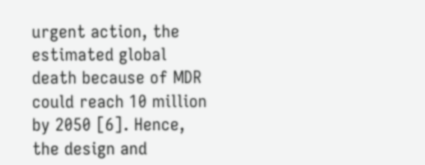urgent action, the estimated global death because of MDR could reach 10 million by 2050 [6]. Hence, the design and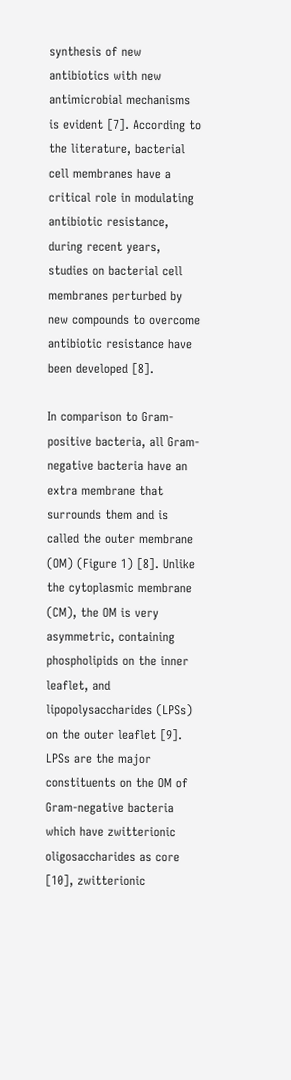synthesis of new antibiotics with new antimicrobial mechanisms is evident [7]. According to the literature, bacterial cell membranes have a critical role in modulating antibiotic resistance, during recent years, studies on bacterial cell membranes perturbed by new compounds to overcome antibiotic resistance have been developed [8].

In comparison to Gram-positive bacteria, all Gram-negative bacteria have an extra membrane that surrounds them and is called the outer membrane (OM) (Figure 1) [8]. Unlike the cytoplasmic membrane (CM), the OM is very asymmetric, containing phospholipids on the inner leaflet, and lipopolysaccharides (LPSs) on the outer leaflet [9]. LPSs are the major constituents on the OM of Gram-negative bacteria which have zwitterionic oligosaccharides as core [10], zwitterionic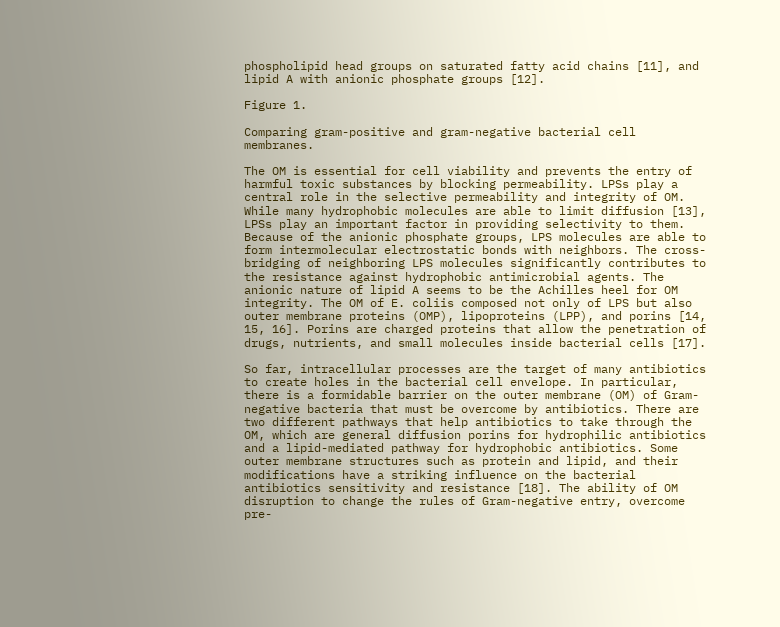phospholipid head groups on saturated fatty acid chains [11], and lipid A with anionic phosphate groups [12].

Figure 1.

Comparing gram-positive and gram-negative bacterial cell membranes.

The OM is essential for cell viability and prevents the entry of harmful toxic substances by blocking permeability. LPSs play a central role in the selective permeability and integrity of OM. While many hydrophobic molecules are able to limit diffusion [13], LPSs play an important factor in providing selectivity to them. Because of the anionic phosphate groups, LPS molecules are able to form intermolecular electrostatic bonds with neighbors. The cross-bridging of neighboring LPS molecules significantly contributes to the resistance against hydrophobic antimicrobial agents. The anionic nature of lipid A seems to be the Achilles heel for OM integrity. The OM of E. coliis composed not only of LPS but also outer membrane proteins (OMP), lipoproteins (LPP), and porins [14, 15, 16]. Porins are charged proteins that allow the penetration of drugs, nutrients, and small molecules inside bacterial cells [17].

So far, intracellular processes are the target of many antibiotics to create holes in the bacterial cell envelope. In particular, there is a formidable barrier on the outer membrane (OM) of Gram-negative bacteria that must be overcome by antibiotics. There are two different pathways that help antibiotics to take through the OM, which are general diffusion porins for hydrophilic antibiotics and a lipid-mediated pathway for hydrophobic antibiotics. Some outer membrane structures such as protein and lipid, and their modifications have a striking influence on the bacterial antibiotics sensitivity and resistance [18]. The ability of OM disruption to change the rules of Gram-negative entry, overcome pre-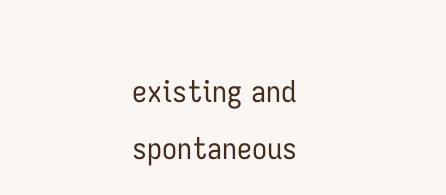existing and spontaneous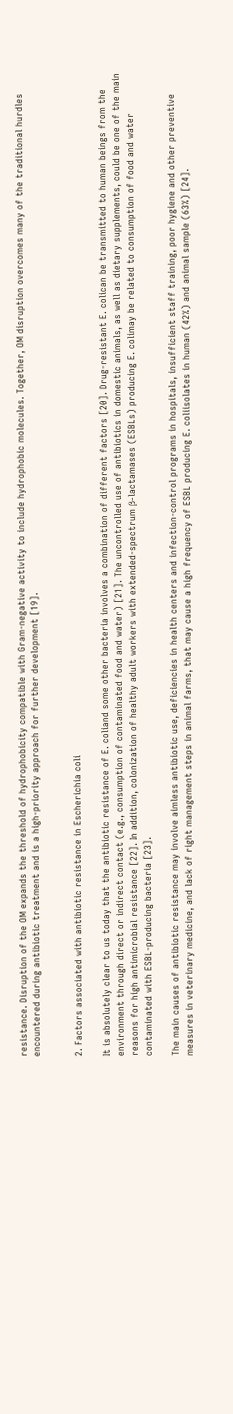resistance. Disruption of the OM expands the threshold of hydrophobicity compatible with Gram-negative activity to include hydrophobic molecules. Together, OM disruption overcomes many of the traditional hurdles encountered during antibiotic treatment and is a high-priority approach for further development [19].


2. Factors associated with antibiotic resistance in Escherichia coli

It is absolutely clear to us today that the antibiotic resistance of E. coliand some other bacteria involves a combination of different factors [20]. Drug-resistant E. colican be transmitted to human beings from the environment through direct or indirect contact (e.g., consumption of contaminated food and water) [21]. The uncontrolled use of antibiotics in domestic animals, as well as dietary supplements, could be one of the main reasons for high antimicrobial resistance [22]. In addition, colonization of healthy adult workers with extended-spectrum β-lactamases (ESBLs) producing E. colimay be related to consumption of food and water contaminated with ESBL-producing bacteria [23].

The main causes of antibiotic resistance may involve aimless antibiotic use, deficiencies in health centers and infection-control programs in hospitals, insufficient staff training, poor hygiene and other preventive measures in veterinary medicine, and lack of right management steps in animal farms, that may cause a high frequency of ESBL producing E. coliisolates in human (42%) and animal sample (63%) [24].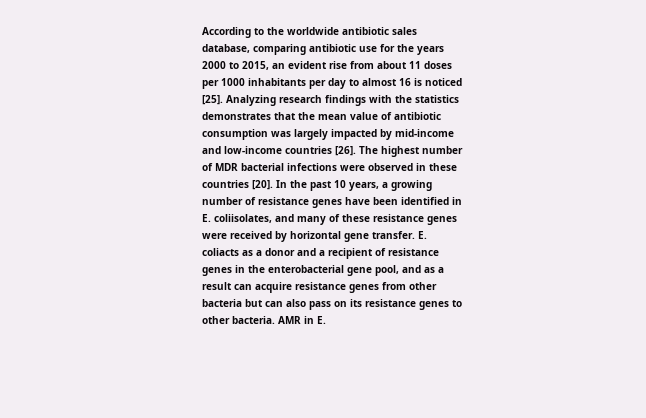According to the worldwide antibiotic sales database, comparing antibiotic use for the years 2000 to 2015, an evident rise from about 11 doses per 1000 inhabitants per day to almost 16 is noticed [25]. Analyzing research findings with the statistics demonstrates that the mean value of antibiotic consumption was largely impacted by mid-income and low-income countries [26]. The highest number of MDR bacterial infections were observed in these countries [20]. In the past 10 years, a growing number of resistance genes have been identified in E. coliisolates, and many of these resistance genes were received by horizontal gene transfer. E. coliacts as a donor and a recipient of resistance genes in the enterobacterial gene pool, and as a result can acquire resistance genes from other bacteria but can also pass on its resistance genes to other bacteria. AMR in E.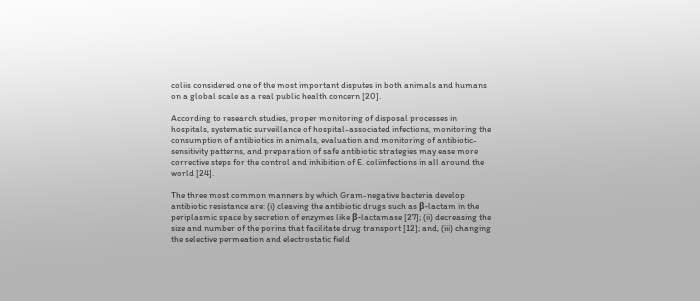coliis considered one of the most important disputes in both animals and humans on a global scale as a real public health concern [20].

According to research studies, proper monitoring of disposal processes in hospitals, systematic surveillance of hospital-associated infections, monitoring the consumption of antibiotics in animals, evaluation and monitoring of antibiotic-sensitivity patterns, and preparation of safe antibiotic strategies may ease more corrective steps for the control and inhibition of E. coliinfections in all around the world [24].

The three most common manners by which Gram-negative bacteria develop antibiotic resistance are: (i) cleaving the antibiotic drugs such as β-lactam in the periplasmic space by secretion of enzymes like β-lactamase [27]; (ii) decreasing the size and number of the porins that facilitate drug transport [12]; and, (iii) changing the selective permeation and electrostatic field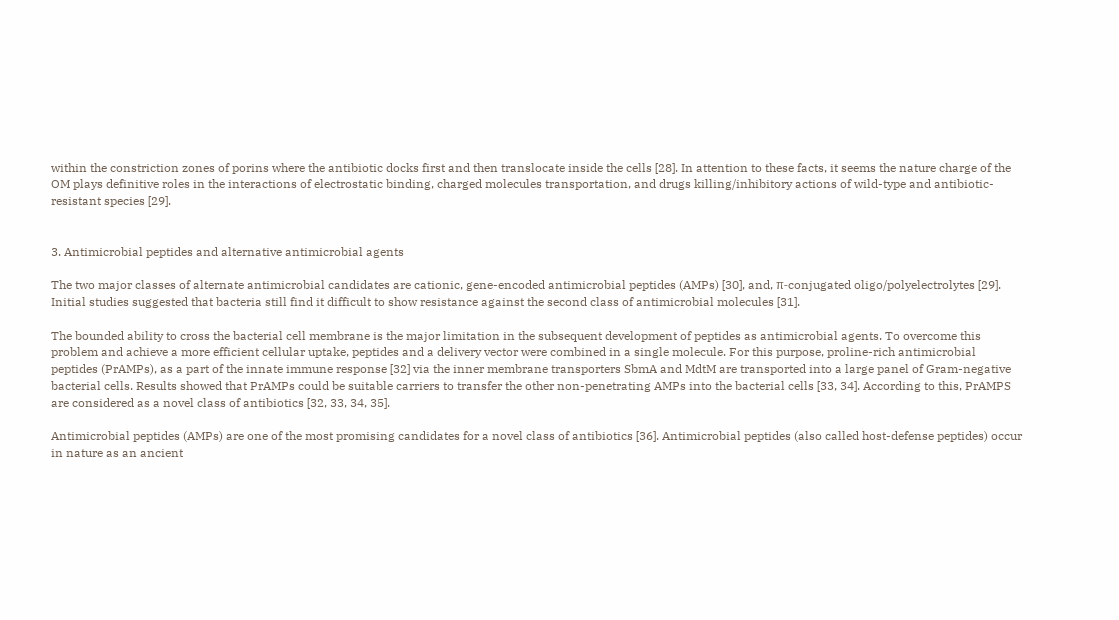within the constriction zones of porins where the antibiotic docks first and then translocate inside the cells [28]. In attention to these facts, it seems the nature charge of the OM plays definitive roles in the interactions of electrostatic binding, charged molecules transportation, and drugs killing/inhibitory actions of wild-type and antibiotic-resistant species [29].


3. Antimicrobial peptides and alternative antimicrobial agents

The two major classes of alternate antimicrobial candidates are cationic, gene-encoded antimicrobial peptides (AMPs) [30], and, π-conjugated oligo/polyelectrolytes [29]. Initial studies suggested that bacteria still find it difficult to show resistance against the second class of antimicrobial molecules [31].

The bounded ability to cross the bacterial cell membrane is the major limitation in the subsequent development of peptides as antimicrobial agents. To overcome this problem and achieve a more efficient cellular uptake, peptides and a delivery vector were combined in a single molecule. For this purpose, proline-rich antimicrobial peptides (PrAMPs), as a part of the innate immune response [32] via the inner membrane transporters SbmA and MdtM are transported into a large panel of Gram-negative bacterial cells. Results showed that PrAMPs could be suitable carriers to transfer the other non-penetrating AMPs into the bacterial cells [33, 34]. According to this, PrAMPS are considered as a novel class of antibiotics [32, 33, 34, 35].

Antimicrobial peptides (AMPs) are one of the most promising candidates for a novel class of antibiotics [36]. Antimicrobial peptides (also called host-defense peptides) occur in nature as an ancient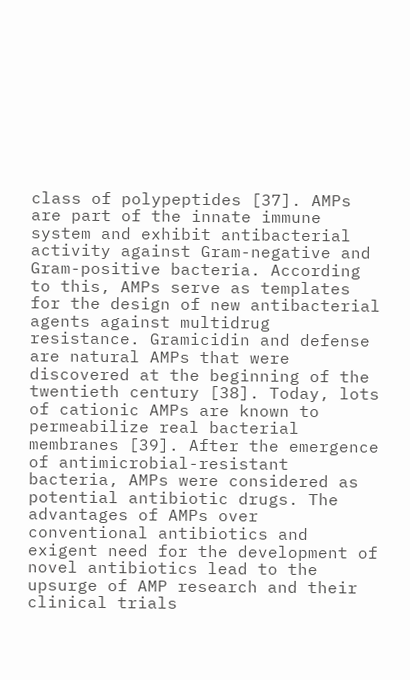class of polypeptides [37]. AMPs are part of the innate immune system and exhibit antibacterial activity against Gram-negative and Gram-positive bacteria. According to this, AMPs serve as templates for the design of new antibacterial agents against multidrug resistance. Gramicidin and defense are natural AMPs that were discovered at the beginning of the twentieth century [38]. Today, lots of cationic AMPs are known to permeabilize real bacterial membranes [39]. After the emergence of antimicrobial-resistant bacteria, AMPs were considered as potential antibiotic drugs. The advantages of AMPs over conventional antibiotics and exigent need for the development of novel antibiotics lead to the upsurge of AMP research and their clinical trials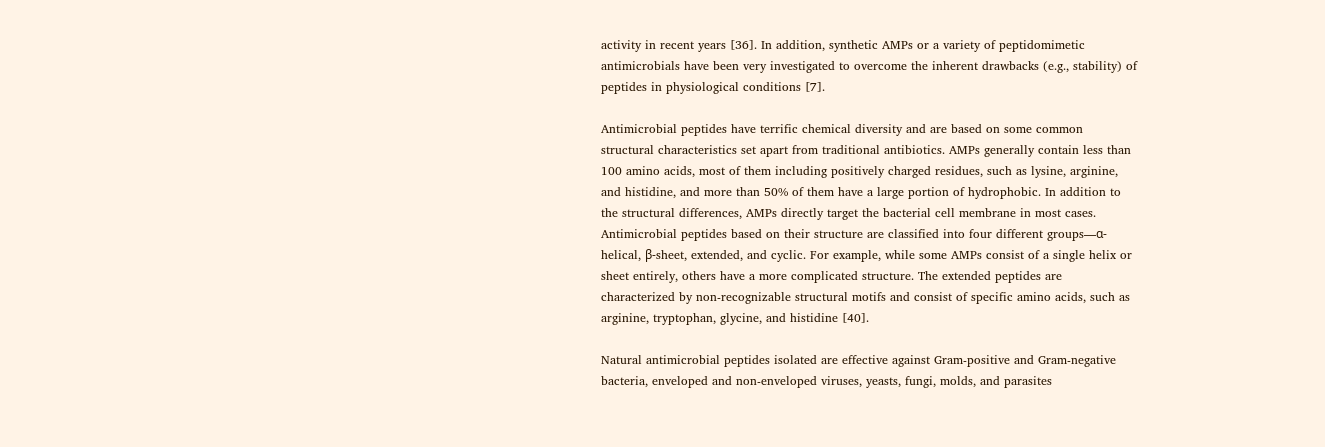activity in recent years [36]. In addition, synthetic AMPs or a variety of peptidomimetic antimicrobials have been very investigated to overcome the inherent drawbacks (e.g., stability) of peptides in physiological conditions [7].

Antimicrobial peptides have terrific chemical diversity and are based on some common structural characteristics set apart from traditional antibiotics. AMPs generally contain less than 100 amino acids, most of them including positively charged residues, such as lysine, arginine, and histidine, and more than 50% of them have a large portion of hydrophobic. In addition to the structural differences, AMPs directly target the bacterial cell membrane in most cases. Antimicrobial peptides based on their structure are classified into four different groups—α-helical, β-sheet, extended, and cyclic. For example, while some AMPs consist of a single helix or sheet entirely, others have a more complicated structure. The extended peptides are characterized by non-recognizable structural motifs and consist of specific amino acids, such as arginine, tryptophan, glycine, and histidine [40].

Natural antimicrobial peptides isolated are effective against Gram-positive and Gram-negative bacteria, enveloped and non-enveloped viruses, yeasts, fungi, molds, and parasites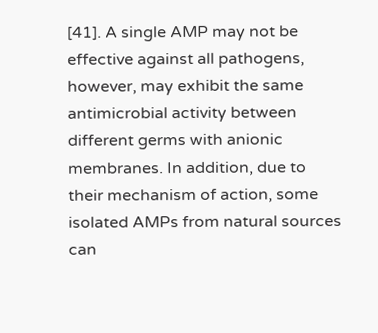[41]. A single AMP may not be effective against all pathogens, however, may exhibit the same antimicrobial activity between different germs with anionic membranes. In addition, due to their mechanism of action, some isolated AMPs from natural sources can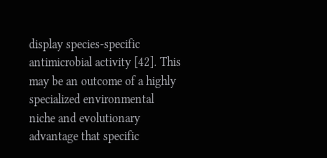display species-specific antimicrobial activity [42]. This may be an outcome of a highly specialized environmental niche and evolutionary advantage that specific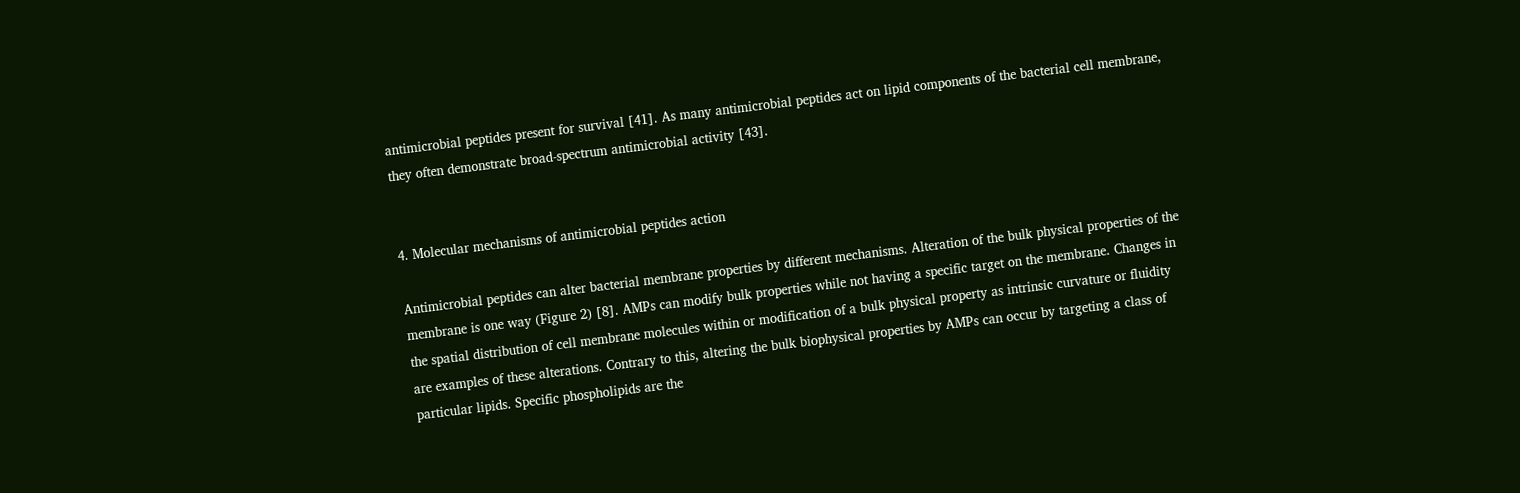antimicrobial peptides present for survival [41]. As many antimicrobial peptides act on lipid components of the bacterial cell membrane, they often demonstrate broad-spectrum antimicrobial activity [43].


4. Molecular mechanisms of antimicrobial peptides action

Antimicrobial peptides can alter bacterial membrane properties by different mechanisms. Alteration of the bulk physical properties of the membrane is one way (Figure 2) [8]. AMPs can modify bulk properties while not having a specific target on the membrane. Changes in the spatial distribution of cell membrane molecules within or modification of a bulk physical property as intrinsic curvature or fluidity are examples of these alterations. Contrary to this, altering the bulk biophysical properties by AMPs can occur by targeting a class of particular lipids. Specific phospholipids are the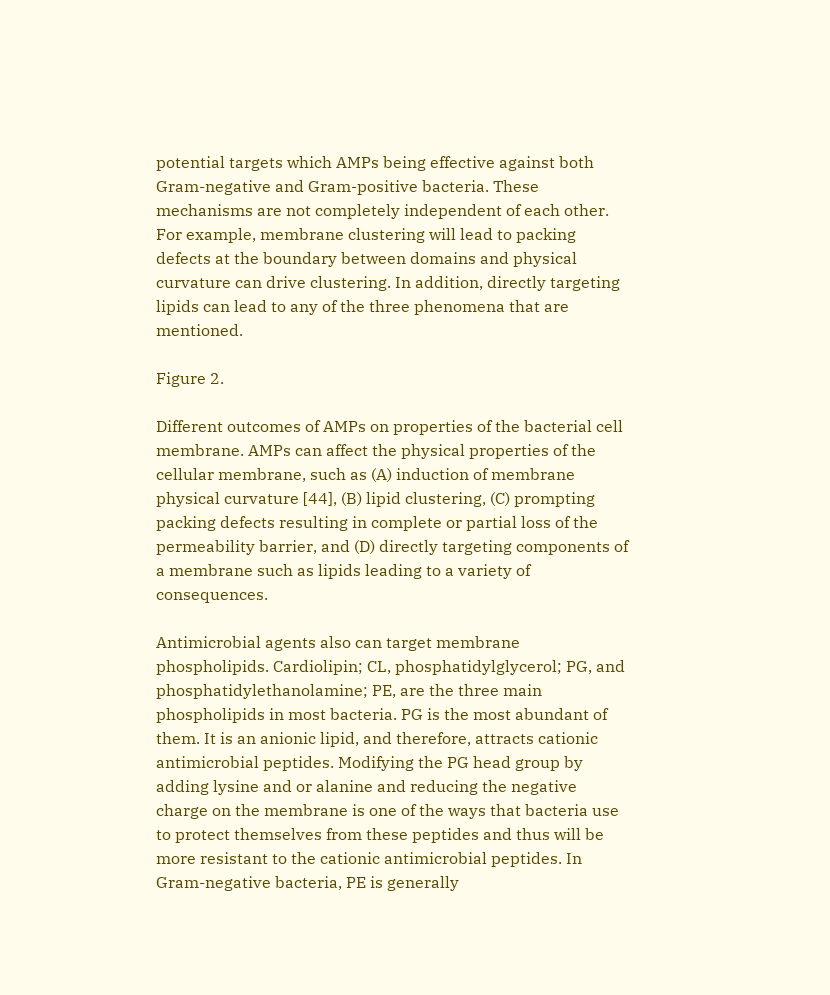potential targets which AMPs being effective against both Gram-negative and Gram-positive bacteria. These mechanisms are not completely independent of each other. For example, membrane clustering will lead to packing defects at the boundary between domains and physical curvature can drive clustering. In addition, directly targeting lipids can lead to any of the three phenomena that are mentioned.

Figure 2.

Different outcomes of AMPs on properties of the bacterial cell membrane. AMPs can affect the physical properties of the cellular membrane, such as (A) induction of membrane physical curvature [44], (B) lipid clustering, (C) prompting packing defects resulting in complete or partial loss of the permeability barrier, and (D) directly targeting components of a membrane such as lipids leading to a variety of consequences.

Antimicrobial agents also can target membrane phospholipids. Cardiolipin; CL, phosphatidylglycerol; PG, and phosphatidylethanolamine; PE, are the three main phospholipids in most bacteria. PG is the most abundant of them. It is an anionic lipid, and therefore, attracts cationic antimicrobial peptides. Modifying the PG head group by adding lysine and or alanine and reducing the negative charge on the membrane is one of the ways that bacteria use to protect themselves from these peptides and thus will be more resistant to the cationic antimicrobial peptides. In Gram-negative bacteria, PE is generally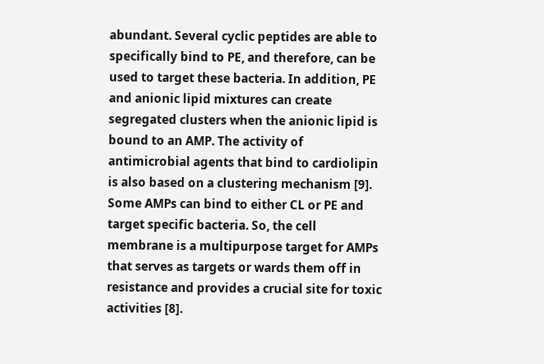abundant. Several cyclic peptides are able to specifically bind to PE, and therefore, can be used to target these bacteria. In addition, PE and anionic lipid mixtures can create segregated clusters when the anionic lipid is bound to an AMP. The activity of antimicrobial agents that bind to cardiolipin is also based on a clustering mechanism [9]. Some AMPs can bind to either CL or PE and target specific bacteria. So, the cell membrane is a multipurpose target for AMPs that serves as targets or wards them off in resistance and provides a crucial site for toxic activities [8].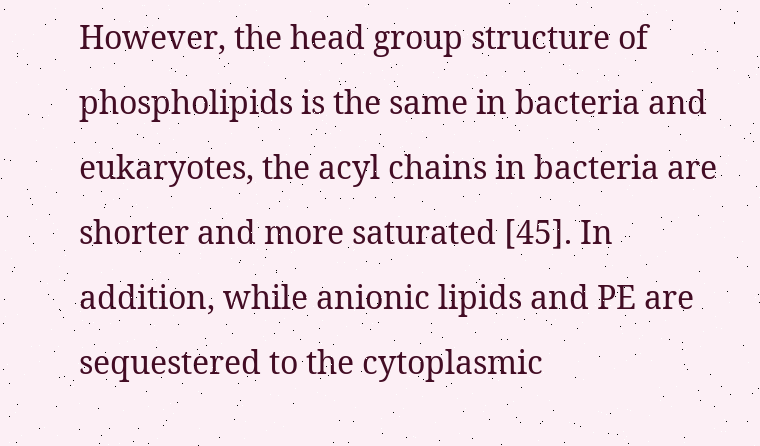However, the head group structure of phospholipids is the same in bacteria and eukaryotes, the acyl chains in bacteria are shorter and more saturated [45]. In addition, while anionic lipids and PE are sequestered to the cytoplasmic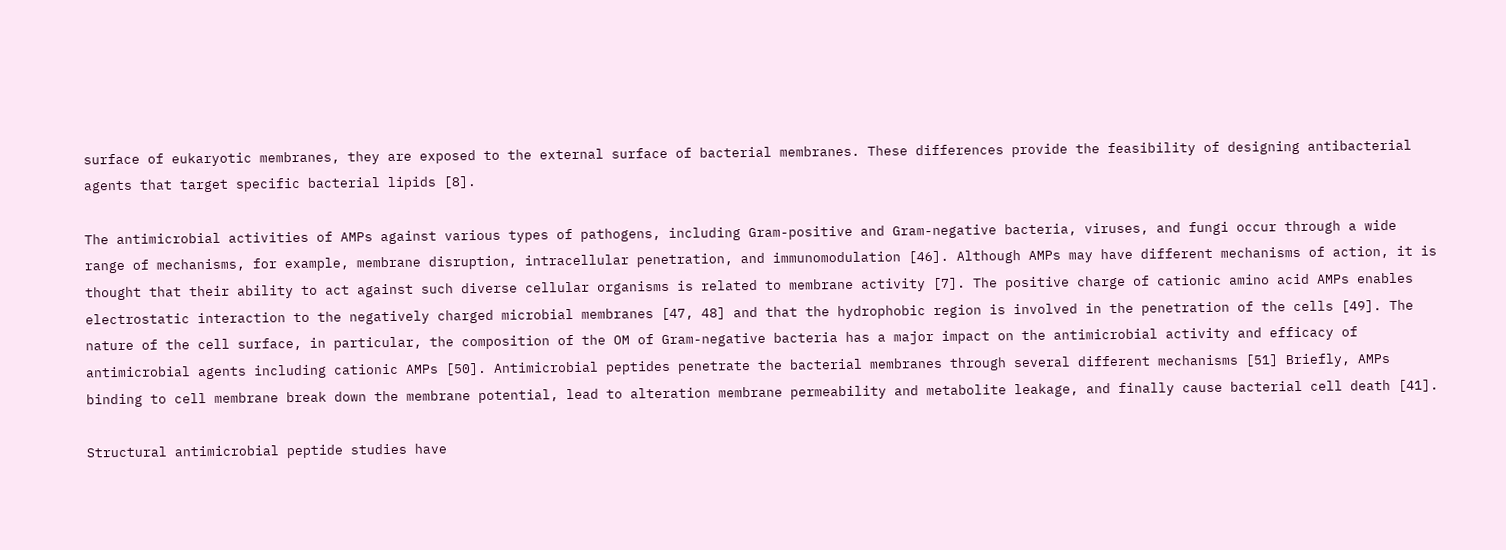surface of eukaryotic membranes, they are exposed to the external surface of bacterial membranes. These differences provide the feasibility of designing antibacterial agents that target specific bacterial lipids [8].

The antimicrobial activities of AMPs against various types of pathogens, including Gram-positive and Gram-negative bacteria, viruses, and fungi occur through a wide range of mechanisms, for example, membrane disruption, intracellular penetration, and immunomodulation [46]. Although AMPs may have different mechanisms of action, it is thought that their ability to act against such diverse cellular organisms is related to membrane activity [7]. The positive charge of cationic amino acid AMPs enables electrostatic interaction to the negatively charged microbial membranes [47, 48] and that the hydrophobic region is involved in the penetration of the cells [49]. The nature of the cell surface, in particular, the composition of the OM of Gram-negative bacteria has a major impact on the antimicrobial activity and efficacy of antimicrobial agents including cationic AMPs [50]. Antimicrobial peptides penetrate the bacterial membranes through several different mechanisms [51] Briefly, AMPs binding to cell membrane break down the membrane potential, lead to alteration membrane permeability and metabolite leakage, and finally cause bacterial cell death [41].

Structural antimicrobial peptide studies have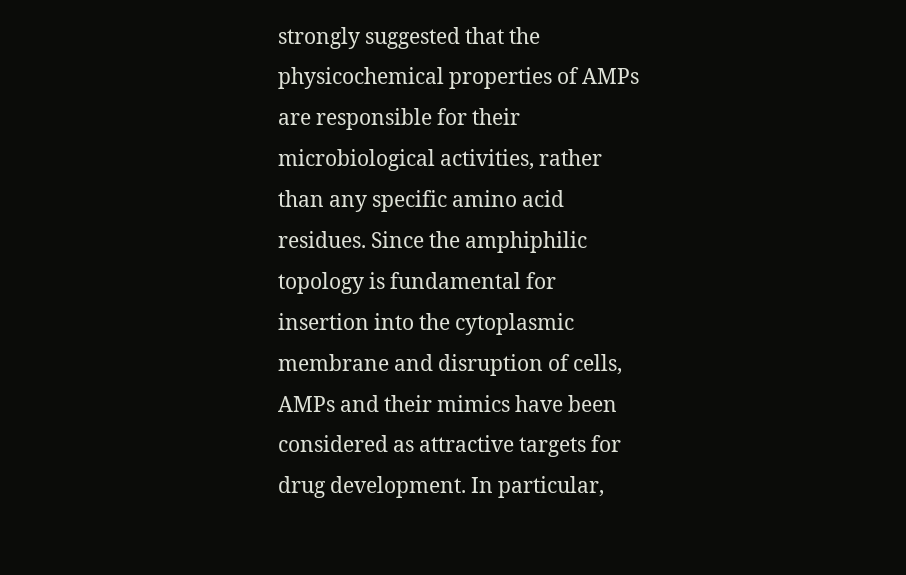strongly suggested that the physicochemical properties of AMPs are responsible for their microbiological activities, rather than any specific amino acid residues. Since the amphiphilic topology is fundamental for insertion into the cytoplasmic membrane and disruption of cells, AMPs and their mimics have been considered as attractive targets for drug development. In particular,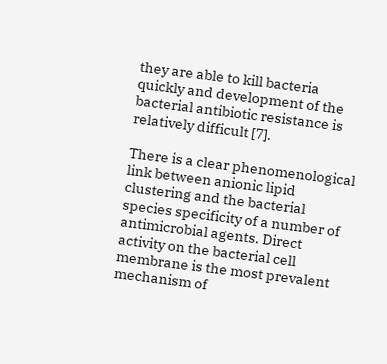they are able to kill bacteria quickly and development of the bacterial antibiotic resistance is relatively difficult [7].

There is a clear phenomenological link between anionic lipid clustering and the bacterial species specificity of a number of antimicrobial agents. Direct activity on the bacterial cell membrane is the most prevalent mechanism of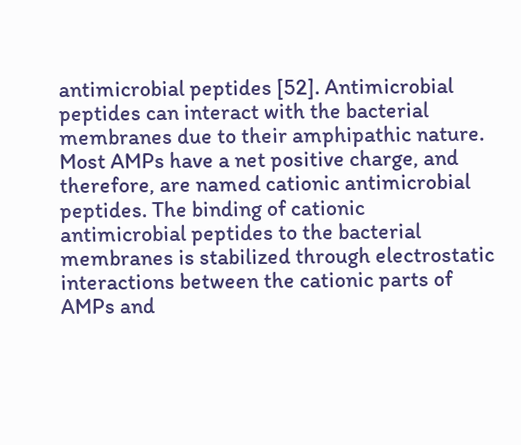antimicrobial peptides [52]. Antimicrobial peptides can interact with the bacterial membranes due to their amphipathic nature. Most AMPs have a net positive charge, and therefore, are named cationic antimicrobial peptides. The binding of cationic antimicrobial peptides to the bacterial membranes is stabilized through electrostatic interactions between the cationic parts of AMPs and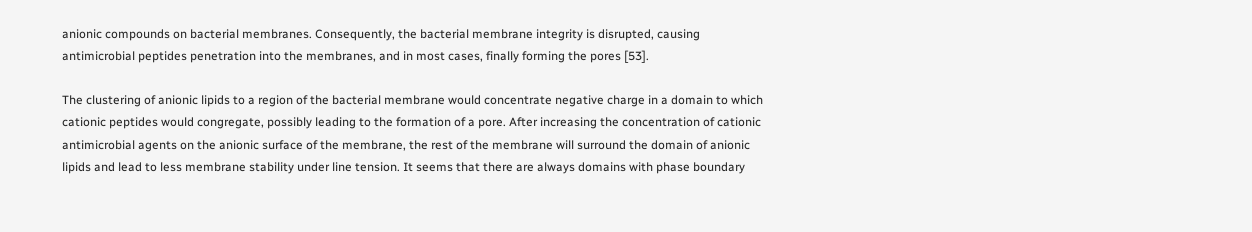anionic compounds on bacterial membranes. Consequently, the bacterial membrane integrity is disrupted, causing antimicrobial peptides penetration into the membranes, and in most cases, finally forming the pores [53].

The clustering of anionic lipids to a region of the bacterial membrane would concentrate negative charge in a domain to which cationic peptides would congregate, possibly leading to the formation of a pore. After increasing the concentration of cationic antimicrobial agents on the anionic surface of the membrane, the rest of the membrane will surround the domain of anionic lipids and lead to less membrane stability under line tension. It seems that there are always domains with phase boundary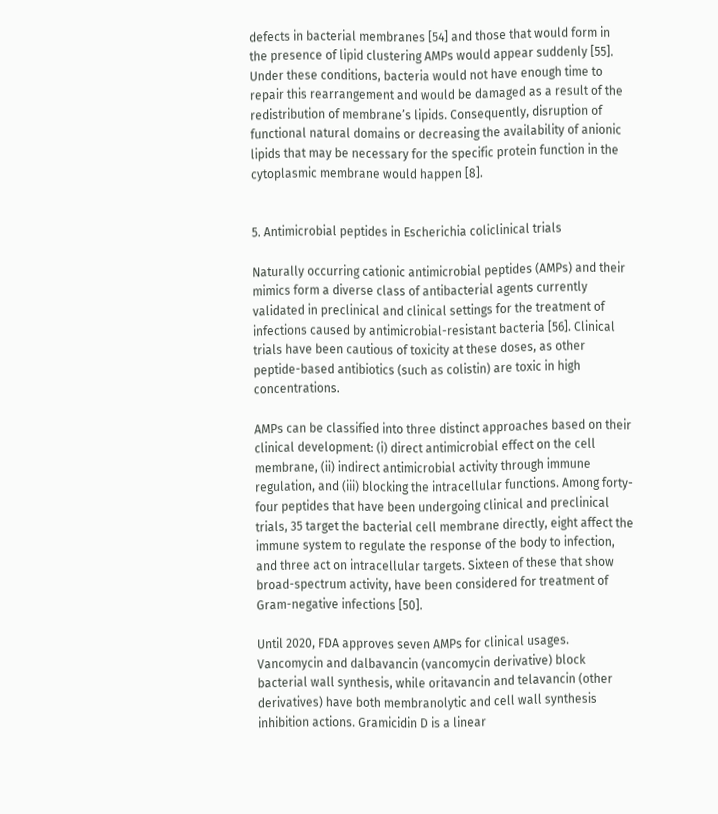defects in bacterial membranes [54] and those that would form in the presence of lipid clustering AMPs would appear suddenly [55]. Under these conditions, bacteria would not have enough time to repair this rearrangement and would be damaged as a result of the redistribution of membrane’s lipids. Consequently, disruption of functional natural domains or decreasing the availability of anionic lipids that may be necessary for the specific protein function in the cytoplasmic membrane would happen [8].


5. Antimicrobial peptides in Escherichia coliclinical trials

Naturally occurring cationic antimicrobial peptides (AMPs) and their mimics form a diverse class of antibacterial agents currently validated in preclinical and clinical settings for the treatment of infections caused by antimicrobial-resistant bacteria [56]. Clinical trials have been cautious of toxicity at these doses, as other peptide-based antibiotics (such as colistin) are toxic in high concentrations.

AMPs can be classified into three distinct approaches based on their clinical development: (i) direct antimicrobial effect on the cell membrane, (ii) indirect antimicrobial activity through immune regulation, and (iii) blocking the intracellular functions. Among forty-four peptides that have been undergoing clinical and preclinical trials, 35 target the bacterial cell membrane directly, eight affect the immune system to regulate the response of the body to infection, and three act on intracellular targets. Sixteen of these that show broad-spectrum activity, have been considered for treatment of Gram-negative infections [50].

Until 2020, FDA approves seven AMPs for clinical usages. Vancomycin and dalbavancin (vancomycin derivative) block bacterial wall synthesis, while oritavancin and telavancin (other derivatives) have both membranolytic and cell wall synthesis inhibition actions. Gramicidin D is a linear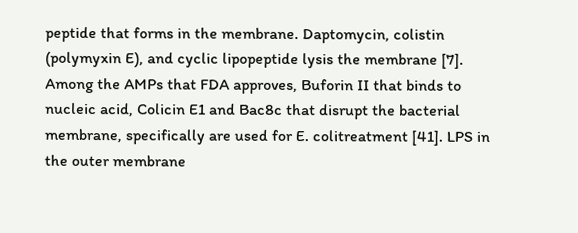peptide that forms in the membrane. Daptomycin, colistin (polymyxin E), and cyclic lipopeptide lysis the membrane [7]. Among the AMPs that FDA approves, Buforin II that binds to nucleic acid, Colicin E1 and Bac8c that disrupt the bacterial membrane, specifically are used for E. colitreatment [41]. LPS in the outer membrane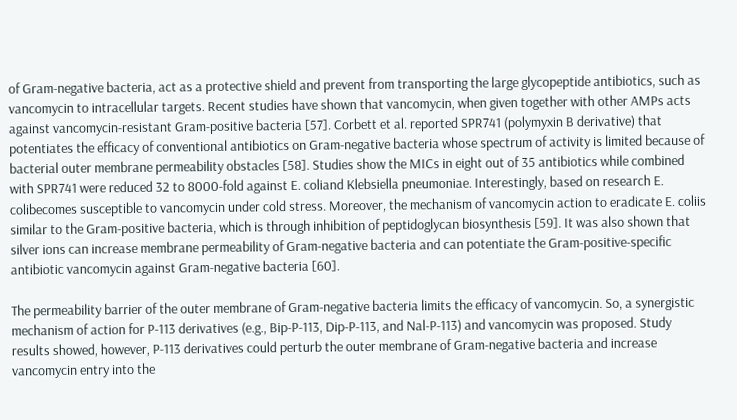of Gram-negative bacteria, act as a protective shield and prevent from transporting the large glycopeptide antibiotics, such as vancomycin to intracellular targets. Recent studies have shown that vancomycin, when given together with other AMPs acts against vancomycin-resistant Gram-positive bacteria [57]. Corbett et al. reported SPR741 (polymyxin B derivative) that potentiates the efficacy of conventional antibiotics on Gram-negative bacteria whose spectrum of activity is limited because of bacterial outer membrane permeability obstacles [58]. Studies show the MICs in eight out of 35 antibiotics while combined with SPR741 were reduced 32 to 8000-fold against E. coliand Klebsiella pneumoniae. Interestingly, based on research E. colibecomes susceptible to vancomycin under cold stress. Moreover, the mechanism of vancomycin action to eradicate E. coliis similar to the Gram-positive bacteria, which is through inhibition of peptidoglycan biosynthesis [59]. It was also shown that silver ions can increase membrane permeability of Gram-negative bacteria and can potentiate the Gram-positive-specific antibiotic vancomycin against Gram-negative bacteria [60].

The permeability barrier of the outer membrane of Gram-negative bacteria limits the efficacy of vancomycin. So, a synergistic mechanism of action for P-113 derivatives (e.g., Bip-P-113, Dip-P-113, and Nal-P-113) and vancomycin was proposed. Study results showed, however, P-113 derivatives could perturb the outer membrane of Gram-negative bacteria and increase vancomycin entry into the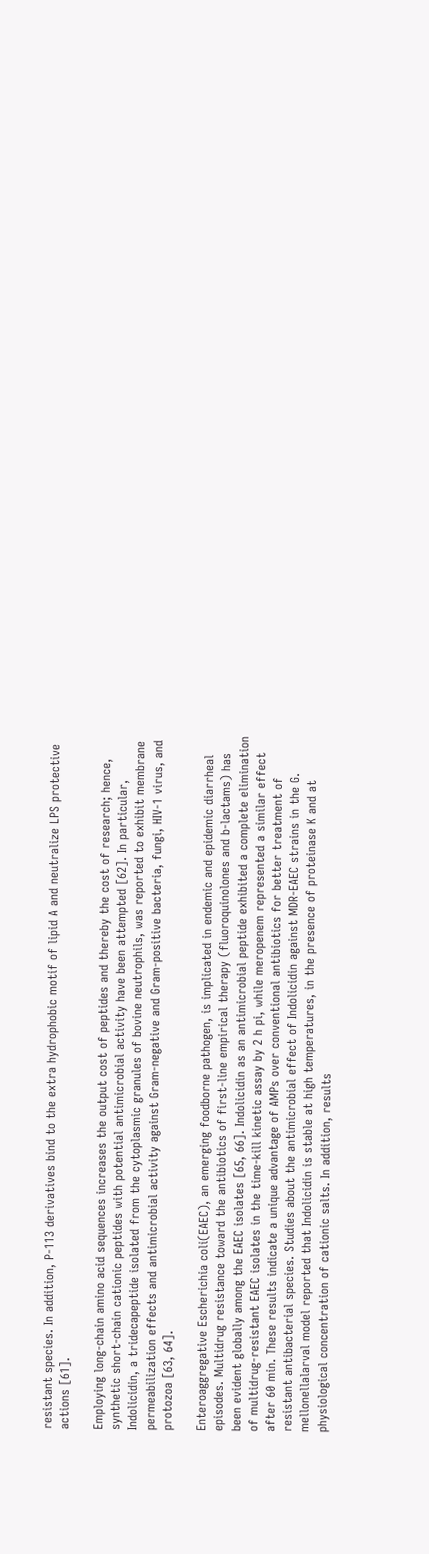resistant species. In addition, P-113 derivatives bind to the extra hydrophobic motif of lipid A and neutralize LPS protective actions [61].

Employing long-chain amino acid sequences increases the output cost of peptides and thereby the cost of research; hence, synthetic short-chain cationic peptides with potential antimicrobial activity have been attempted [62]. In particular, Indolicidin, a tridecapeptide isolated from the cytoplasmic granules of bovine neutrophils, was reported to exhibit membrane permeabilization effects and antimicrobial activity against Gram-negative and Gram-positive bacteria, fungi, HIV-1 virus, and protozoa [63, 64].

Enteroaggregative Escherichia coli(EAEC), an emerging foodborne pathogen, is implicated in endemic and epidemic diarrheal episodes. Multidrug resistance toward the antibiotics of first-line empirical therapy (fluoroquinolones and b-lactams) has been evident globally among the EAEC isolates [65, 66]. Indolicidin as an antimicrobial peptide exhibited a complete elimination of multidrug-resistant EAEC isolates in the time-kill kinetic assay by 2 h pi, while meropenem represented a similar effect after 60 min. These results indicate a unique advantage of AMPs over conventional antibiotics for better treatment of resistant antibacterial species. Studies about the antimicrobial effect of Indolicidin against MDR-EAEC strains in the G. mellonellalarval model reported that Indolicidin is stable at high temperatures, in the presence of proteinase K and at physiological concentration of cationic salts. In addition, results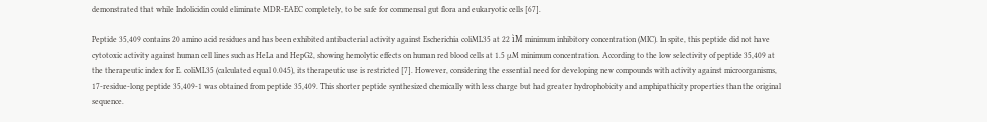demonstrated that while Indolicidin could eliminate MDR-EAEC completely, to be safe for commensal gut flora and eukaryotic cells [67].

Peptide 35,409 contains 20 amino acid residues and has been exhibited antibacterial activity against Escherichia coliML35 at 22 ìM minimum inhibitory concentration (MIC). In spite, this peptide did not have cytotoxic activity against human cell lines such as HeLa and HepG2, showing hemolytic effects on human red blood cells at 1.5 μM minimum concentration. According to the low selectivity of peptide 35,409 at the therapeutic index for E. coliML35 (calculated equal 0.045), its therapeutic use is restricted [7]. However, considering the essential need for developing new compounds with activity against microorganisms, 17-residue-long peptide 35,409-1 was obtained from peptide 35,409. This shorter peptide synthesized chemically with less charge but had greater hydrophobicity and amphipathicity properties than the original sequence.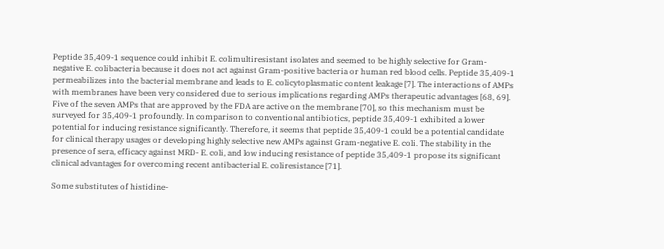Peptide 35,409-1 sequence could inhibit E. colimultiresistant isolates and seemed to be highly selective for Gram-negative E. colibacteria because it does not act against Gram-positive bacteria or human red blood cells. Peptide 35,409-1 permeabilizes into the bacterial membrane and leads to E. colicytoplasmatic content leakage [7]. The interactions of AMPs with membranes have been very considered due to serious implications regarding AMPs therapeutic advantages [68, 69]. Five of the seven AMPs that are approved by the FDA are active on the membrane [70], so this mechanism must be surveyed for 35,409-1 profoundly. In comparison to conventional antibiotics, peptide 35,409-1 exhibited a lower potential for inducing resistance significantly. Therefore, it seems that peptide 35,409-1 could be a potential candidate for clinical therapy usages or developing highly selective new AMPs against Gram-negative E. coli. The stability in the presence of sera, efficacy against MRD- E. coli, and low inducing resistance of peptide 35,409-1 propose its significant clinical advantages for overcoming recent antibacterial E. coliresistance [71].

Some substitutes of histidine-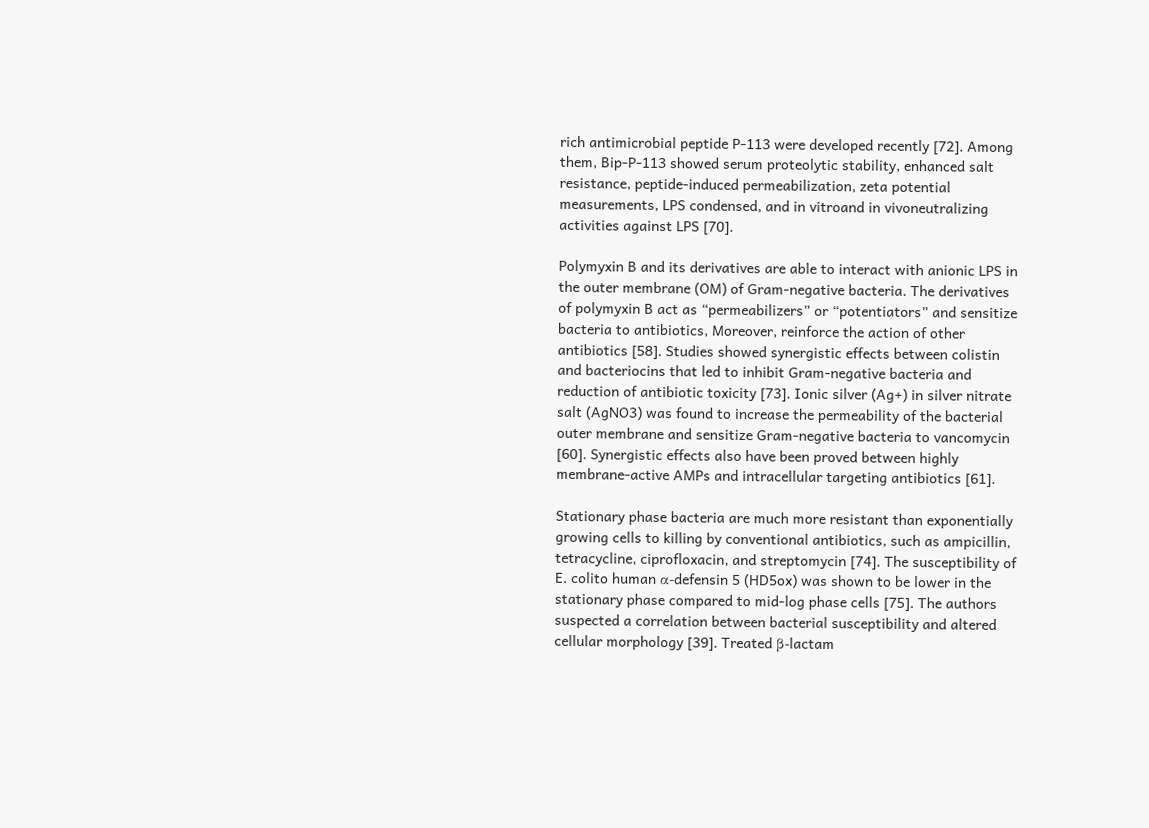rich antimicrobial peptide P-113 were developed recently [72]. Among them, Bip-P-113 showed serum proteolytic stability, enhanced salt resistance, peptide-induced permeabilization, zeta potential measurements, LPS condensed, and in vitroand in vivoneutralizing activities against LPS [70].

Polymyxin B and its derivatives are able to interact with anionic LPS in the outer membrane (OM) of Gram-negative bacteria. The derivatives of polymyxin B act as “permeabilizers” or “potentiators” and sensitize bacteria to antibiotics, Moreover, reinforce the action of other antibiotics [58]. Studies showed synergistic effects between colistin and bacteriocins that led to inhibit Gram-negative bacteria and reduction of antibiotic toxicity [73]. Ionic silver (Ag+) in silver nitrate salt (AgNO3) was found to increase the permeability of the bacterial outer membrane and sensitize Gram-negative bacteria to vancomycin [60]. Synergistic effects also have been proved between highly membrane-active AMPs and intracellular targeting antibiotics [61].

Stationary phase bacteria are much more resistant than exponentially growing cells to killing by conventional antibiotics, such as ampicillin, tetracycline, ciprofloxacin, and streptomycin [74]. The susceptibility of E. colito human α-defensin 5 (HD5ox) was shown to be lower in the stationary phase compared to mid-log phase cells [75]. The authors suspected a correlation between bacterial susceptibility and altered cellular morphology [39]. Treated β-lactam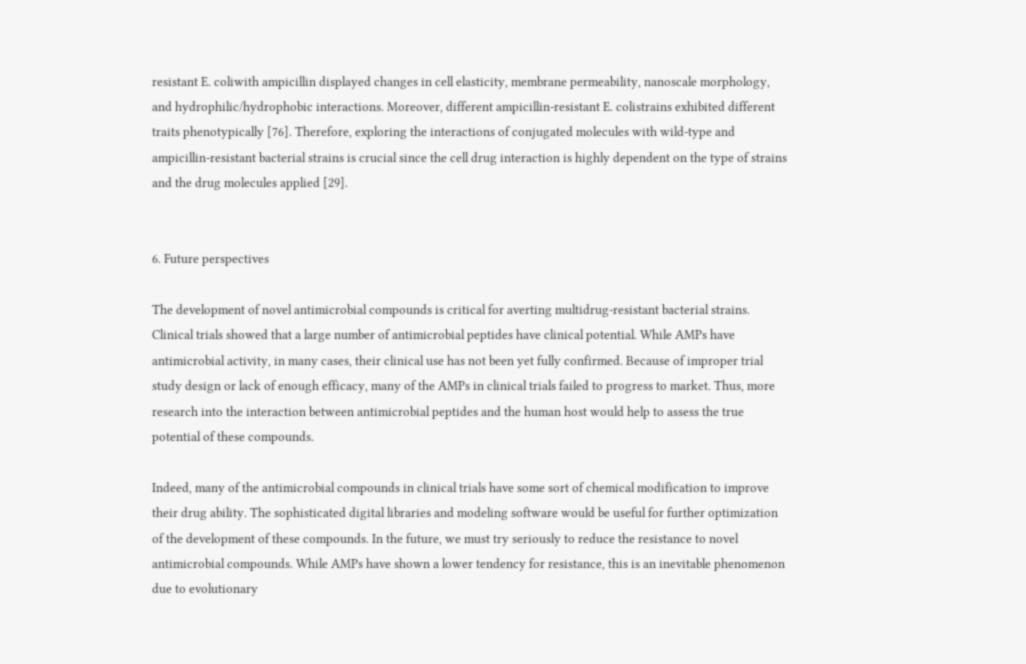resistant E. coliwith ampicillin displayed changes in cell elasticity, membrane permeability, nanoscale morphology, and hydrophilic/hydrophobic interactions. Moreover, different ampicillin-resistant E. colistrains exhibited different traits phenotypically [76]. Therefore, exploring the interactions of conjugated molecules with wild-type and ampicillin-resistant bacterial strains is crucial since the cell drug interaction is highly dependent on the type of strains and the drug molecules applied [29].


6. Future perspectives

The development of novel antimicrobial compounds is critical for averting multidrug-resistant bacterial strains. Clinical trials showed that a large number of antimicrobial peptides have clinical potential. While AMPs have antimicrobial activity, in many cases, their clinical use has not been yet fully confirmed. Because of improper trial study design or lack of enough efficacy, many of the AMPs in clinical trials failed to progress to market. Thus, more research into the interaction between antimicrobial peptides and the human host would help to assess the true potential of these compounds.

Indeed, many of the antimicrobial compounds in clinical trials have some sort of chemical modification to improve their drug ability. The sophisticated digital libraries and modeling software would be useful for further optimization of the development of these compounds. In the future, we must try seriously to reduce the resistance to novel antimicrobial compounds. While AMPs have shown a lower tendency for resistance, this is an inevitable phenomenon due to evolutionary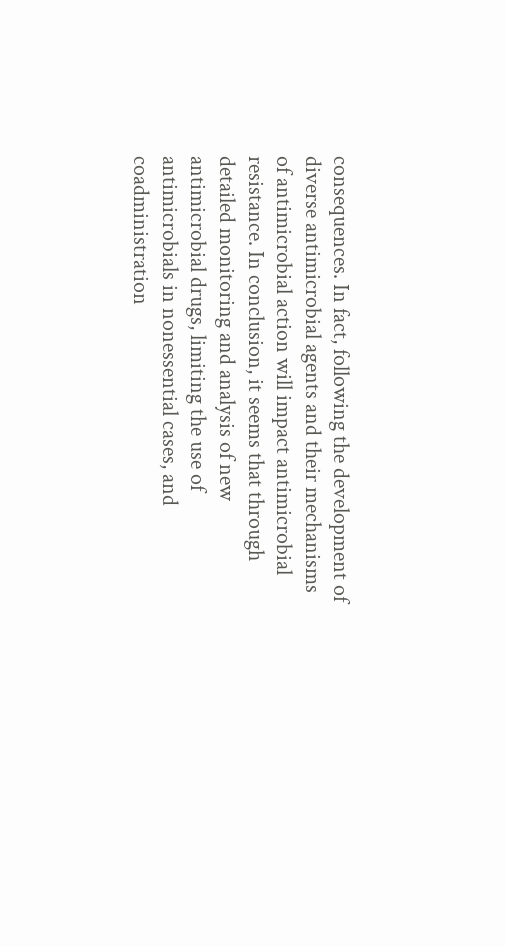consequences. In fact, following the development of diverse antimicrobial agents and their mechanisms of antimicrobial action will impact antimicrobial resistance. In conclusion, it seems that through detailed monitoring and analysis of new antimicrobial drugs, limiting the use of antimicrobials in nonessential cases, and coadministration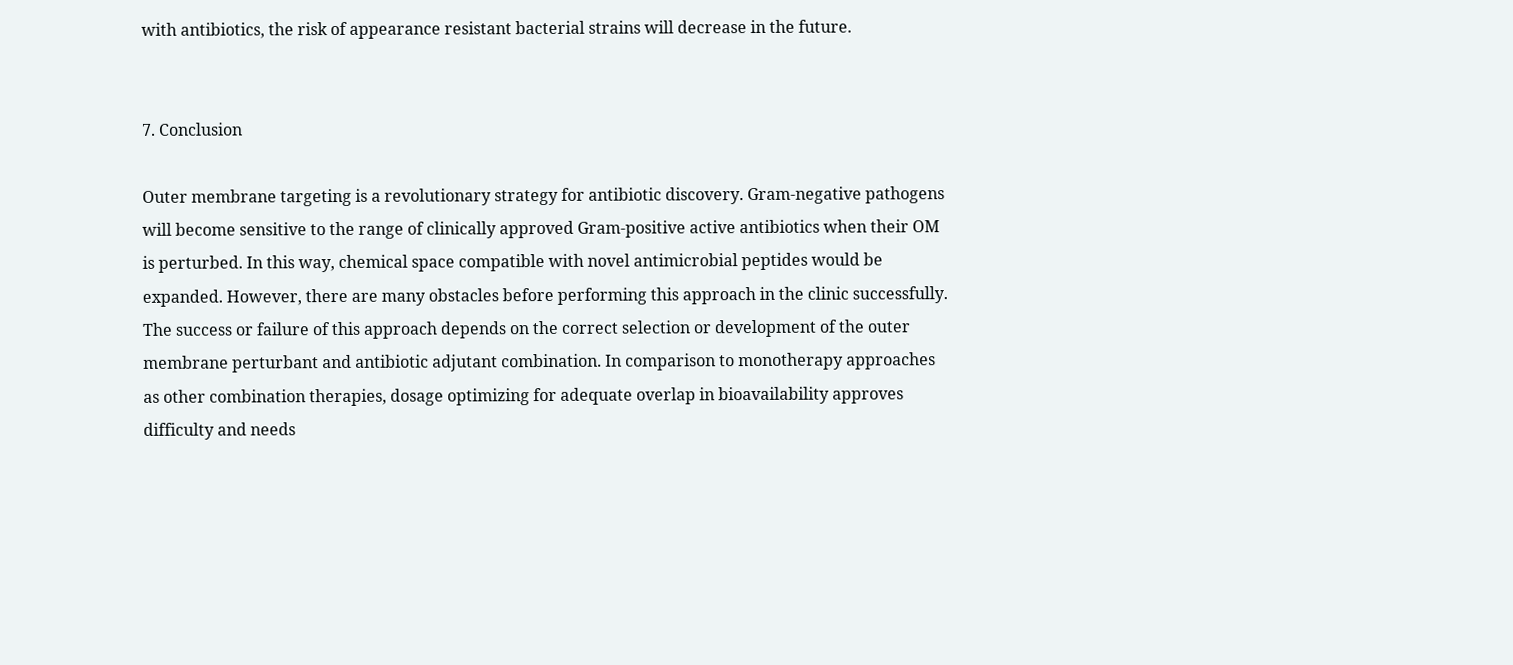with antibiotics, the risk of appearance resistant bacterial strains will decrease in the future.


7. Conclusion

Outer membrane targeting is a revolutionary strategy for antibiotic discovery. Gram-negative pathogens will become sensitive to the range of clinically approved Gram-positive active antibiotics when their OM is perturbed. In this way, chemical space compatible with novel antimicrobial peptides would be expanded. However, there are many obstacles before performing this approach in the clinic successfully. The success or failure of this approach depends on the correct selection or development of the outer membrane perturbant and antibiotic adjutant combination. In comparison to monotherapy approaches as other combination therapies, dosage optimizing for adequate overlap in bioavailability approves difficulty and needs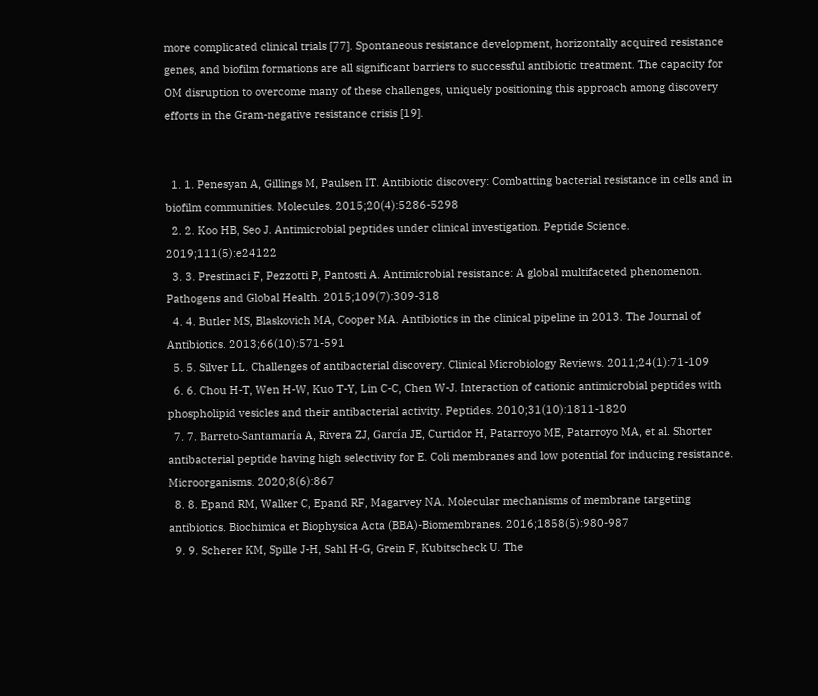more complicated clinical trials [77]. Spontaneous resistance development, horizontally acquired resistance genes, and biofilm formations are all significant barriers to successful antibiotic treatment. The capacity for OM disruption to overcome many of these challenges, uniquely positioning this approach among discovery efforts in the Gram-negative resistance crisis [19].


  1. 1. Penesyan A, Gillings M, Paulsen IT. Antibiotic discovery: Combatting bacterial resistance in cells and in biofilm communities. Molecules. 2015;20(4):5286-5298
  2. 2. Koo HB, Seo J. Antimicrobial peptides under clinical investigation. Peptide Science. 2019;111(5):e24122
  3. 3. Prestinaci F, Pezzotti P, Pantosti A. Antimicrobial resistance: A global multifaceted phenomenon. Pathogens and Global Health. 2015;109(7):309-318
  4. 4. Butler MS, Blaskovich MA, Cooper MA. Antibiotics in the clinical pipeline in 2013. The Journal of Antibiotics. 2013;66(10):571-591
  5. 5. Silver LL. Challenges of antibacterial discovery. Clinical Microbiology Reviews. 2011;24(1):71-109
  6. 6. Chou H-T, Wen H-W, Kuo T-Y, Lin C-C, Chen W-J. Interaction of cationic antimicrobial peptides with phospholipid vesicles and their antibacterial activity. Peptides. 2010;31(10):1811-1820
  7. 7. Barreto-Santamaría A, Rivera ZJ, García JE, Curtidor H, Patarroyo ME, Patarroyo MA, et al. Shorter antibacterial peptide having high selectivity for E. Coli membranes and low potential for inducing resistance. Microorganisms. 2020;8(6):867
  8. 8. Epand RM, Walker C, Epand RF, Magarvey NA. Molecular mechanisms of membrane targeting antibiotics. Biochimica et Biophysica Acta (BBA)-Biomembranes. 2016;1858(5):980-987
  9. 9. Scherer KM, Spille J-H, Sahl H-G, Grein F, Kubitscheck U. The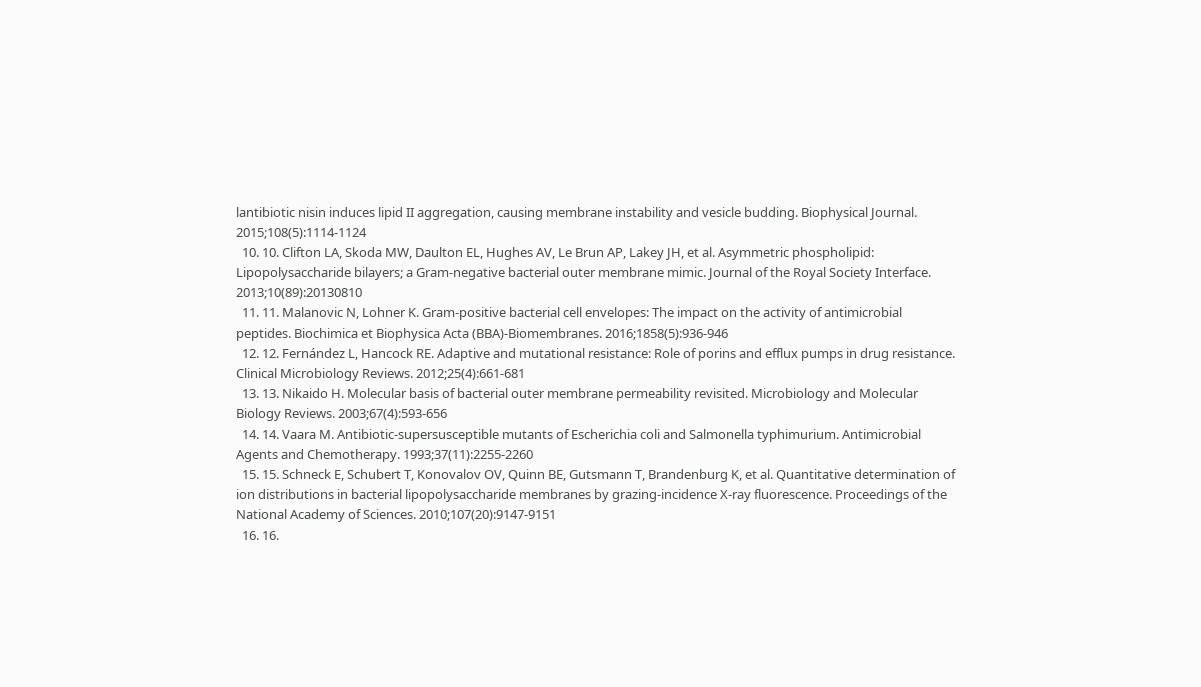lantibiotic nisin induces lipid II aggregation, causing membrane instability and vesicle budding. Biophysical Journal. 2015;108(5):1114-1124
  10. 10. Clifton LA, Skoda MW, Daulton EL, Hughes AV, Le Brun AP, Lakey JH, et al. Asymmetric phospholipid: Lipopolysaccharide bilayers; a Gram-negative bacterial outer membrane mimic. Journal of the Royal Society Interface. 2013;10(89):20130810
  11. 11. Malanovic N, Lohner K. Gram-positive bacterial cell envelopes: The impact on the activity of antimicrobial peptides. Biochimica et Biophysica Acta (BBA)-Biomembranes. 2016;1858(5):936-946
  12. 12. Fernández L, Hancock RE. Adaptive and mutational resistance: Role of porins and efflux pumps in drug resistance. Clinical Microbiology Reviews. 2012;25(4):661-681
  13. 13. Nikaido H. Molecular basis of bacterial outer membrane permeability revisited. Microbiology and Molecular Biology Reviews. 2003;67(4):593-656
  14. 14. Vaara M. Antibiotic-supersusceptible mutants of Escherichia coli and Salmonella typhimurium. Antimicrobial Agents and Chemotherapy. 1993;37(11):2255-2260
  15. 15. Schneck E, Schubert T, Konovalov OV, Quinn BE, Gutsmann T, Brandenburg K, et al. Quantitative determination of ion distributions in bacterial lipopolysaccharide membranes by grazing-incidence X-ray fluorescence. Proceedings of the National Academy of Sciences. 2010;107(20):9147-9151
  16. 16.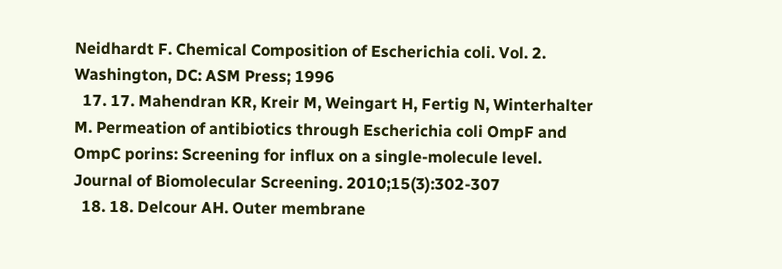Neidhardt F. Chemical Composition of Escherichia coli. Vol. 2. Washington, DC: ASM Press; 1996
  17. 17. Mahendran KR, Kreir M, Weingart H, Fertig N, Winterhalter M. Permeation of antibiotics through Escherichia coli OmpF and OmpC porins: Screening for influx on a single-molecule level. Journal of Biomolecular Screening. 2010;15(3):302-307
  18. 18. Delcour AH. Outer membrane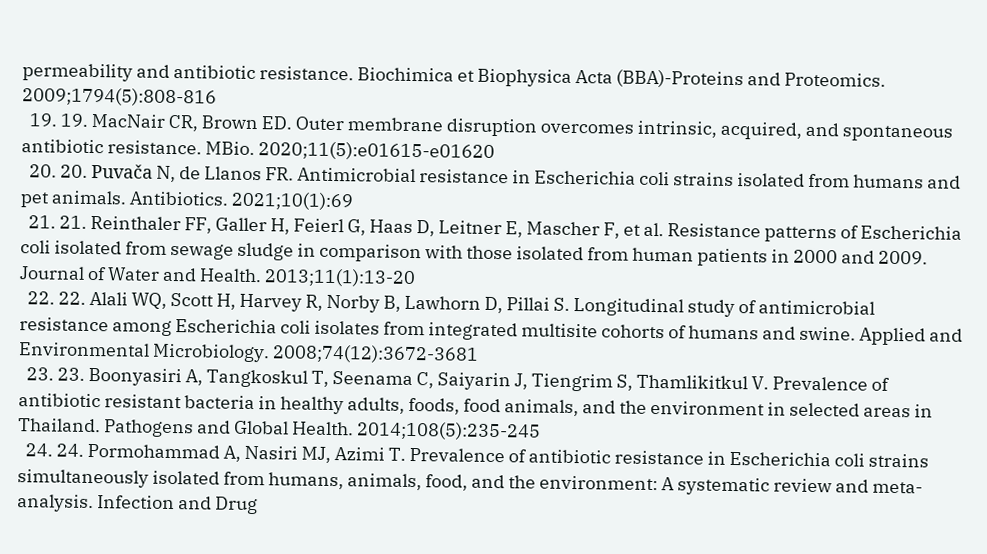permeability and antibiotic resistance. Biochimica et Biophysica Acta (BBA)-Proteins and Proteomics. 2009;1794(5):808-816
  19. 19. MacNair CR, Brown ED. Outer membrane disruption overcomes intrinsic, acquired, and spontaneous antibiotic resistance. MBio. 2020;11(5):e01615-e01620
  20. 20. Puvača N, de Llanos FR. Antimicrobial resistance in Escherichia coli strains isolated from humans and pet animals. Antibiotics. 2021;10(1):69
  21. 21. Reinthaler FF, Galler H, Feierl G, Haas D, Leitner E, Mascher F, et al. Resistance patterns of Escherichia coli isolated from sewage sludge in comparison with those isolated from human patients in 2000 and 2009. Journal of Water and Health. 2013;11(1):13-20
  22. 22. Alali WQ, Scott H, Harvey R, Norby B, Lawhorn D, Pillai S. Longitudinal study of antimicrobial resistance among Escherichia coli isolates from integrated multisite cohorts of humans and swine. Applied and Environmental Microbiology. 2008;74(12):3672-3681
  23. 23. Boonyasiri A, Tangkoskul T, Seenama C, Saiyarin J, Tiengrim S, Thamlikitkul V. Prevalence of antibiotic resistant bacteria in healthy adults, foods, food animals, and the environment in selected areas in Thailand. Pathogens and Global Health. 2014;108(5):235-245
  24. 24. Pormohammad A, Nasiri MJ, Azimi T. Prevalence of antibiotic resistance in Escherichia coli strains simultaneously isolated from humans, animals, food, and the environment: A systematic review and meta-analysis. Infection and Drug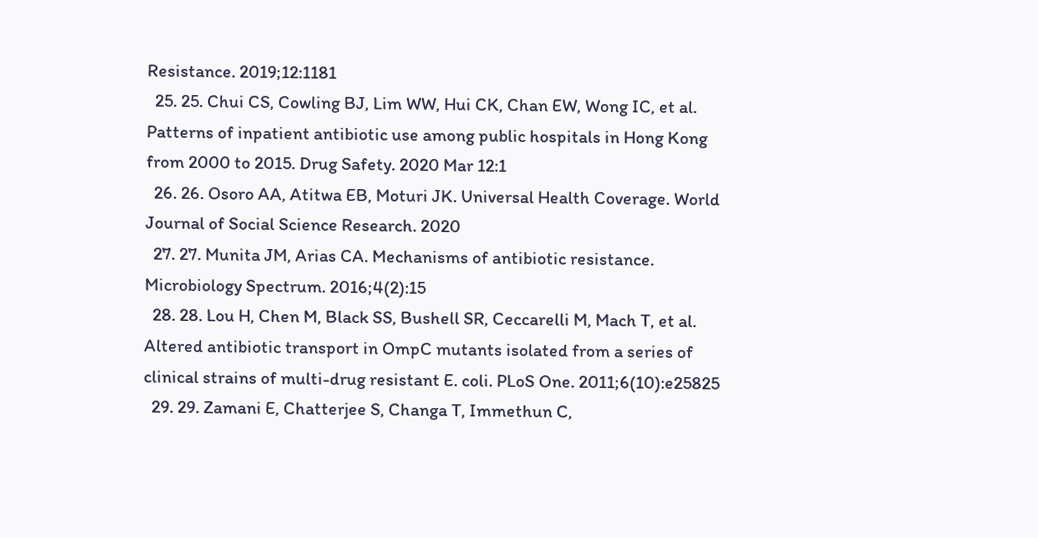Resistance. 2019;12:1181
  25. 25. Chui CS, Cowling BJ, Lim WW, Hui CK, Chan EW, Wong IC, et al. Patterns of inpatient antibiotic use among public hospitals in Hong Kong from 2000 to 2015. Drug Safety. 2020 Mar 12:1
  26. 26. Osoro AA, Atitwa EB, Moturi JK. Universal Health Coverage. World Journal of Social Science Research. 2020
  27. 27. Munita JM, Arias CA. Mechanisms of antibiotic resistance. Microbiology Spectrum. 2016;4(2):15
  28. 28. Lou H, Chen M, Black SS, Bushell SR, Ceccarelli M, Mach T, et al. Altered antibiotic transport in OmpC mutants isolated from a series of clinical strains of multi-drug resistant E. coli. PLoS One. 2011;6(10):e25825
  29. 29. Zamani E, Chatterjee S, Changa T, Immethun C,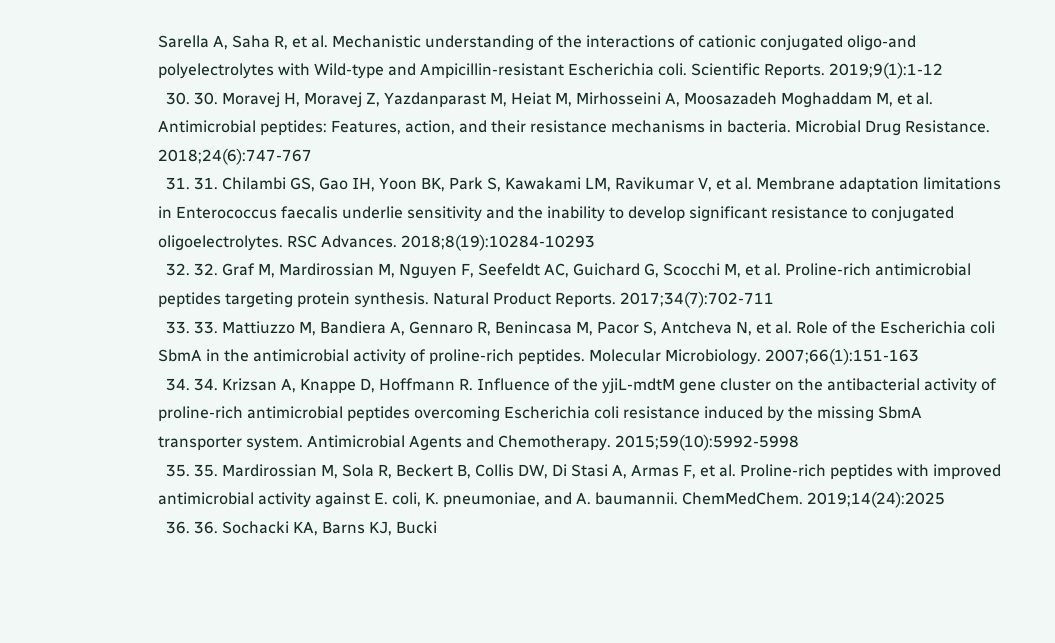Sarella A, Saha R, et al. Mechanistic understanding of the interactions of cationic conjugated oligo-and polyelectrolytes with Wild-type and Ampicillin-resistant Escherichia coli. Scientific Reports. 2019;9(1):1-12
  30. 30. Moravej H, Moravej Z, Yazdanparast M, Heiat M, Mirhosseini A, Moosazadeh Moghaddam M, et al. Antimicrobial peptides: Features, action, and their resistance mechanisms in bacteria. Microbial Drug Resistance. 2018;24(6):747-767
  31. 31. Chilambi GS, Gao IH, Yoon BK, Park S, Kawakami LM, Ravikumar V, et al. Membrane adaptation limitations in Enterococcus faecalis underlie sensitivity and the inability to develop significant resistance to conjugated oligoelectrolytes. RSC Advances. 2018;8(19):10284-10293
  32. 32. Graf M, Mardirossian M, Nguyen F, Seefeldt AC, Guichard G, Scocchi M, et al. Proline-rich antimicrobial peptides targeting protein synthesis. Natural Product Reports. 2017;34(7):702-711
  33. 33. Mattiuzzo M, Bandiera A, Gennaro R, Benincasa M, Pacor S, Antcheva N, et al. Role of the Escherichia coli SbmA in the antimicrobial activity of proline-rich peptides. Molecular Microbiology. 2007;66(1):151-163
  34. 34. Krizsan A, Knappe D, Hoffmann R. Influence of the yjiL-mdtM gene cluster on the antibacterial activity of proline-rich antimicrobial peptides overcoming Escherichia coli resistance induced by the missing SbmA transporter system. Antimicrobial Agents and Chemotherapy. 2015;59(10):5992-5998
  35. 35. Mardirossian M, Sola R, Beckert B, Collis DW, Di Stasi A, Armas F, et al. Proline-rich peptides with improved antimicrobial activity against E. coli, K. pneumoniae, and A. baumannii. ChemMedChem. 2019;14(24):2025
  36. 36. Sochacki KA, Barns KJ, Bucki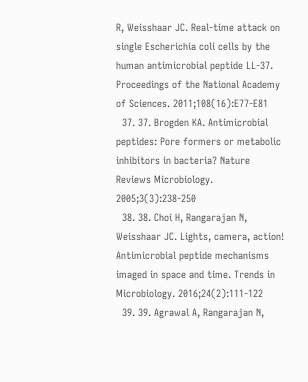R, Weisshaar JC. Real-time attack on single Escherichia coli cells by the human antimicrobial peptide LL-37. Proceedings of the National Academy of Sciences. 2011;108(16):E77-E81
  37. 37. Brogden KA. Antimicrobial peptides: Pore formers or metabolic inhibitors in bacteria? Nature Reviews Microbiology. 2005;3(3):238-250
  38. 38. Choi H, Rangarajan N, Weisshaar JC. Lights, camera, action! Antimicrobial peptide mechanisms imaged in space and time. Trends in Microbiology. 2016;24(2):111-122
  39. 39. Agrawal A, Rangarajan N,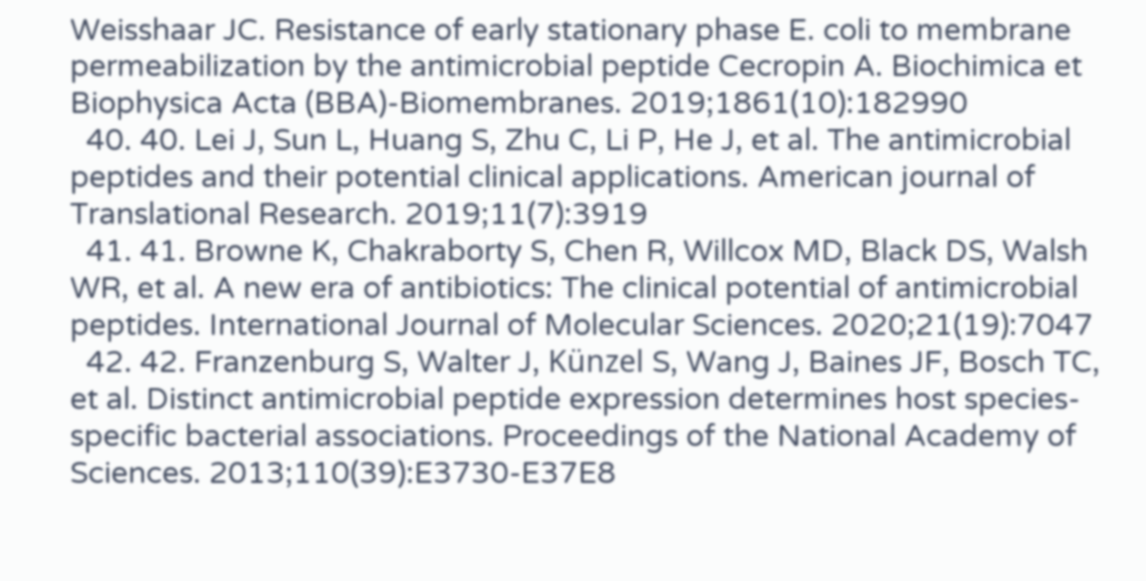Weisshaar JC. Resistance of early stationary phase E. coli to membrane permeabilization by the antimicrobial peptide Cecropin A. Biochimica et Biophysica Acta (BBA)-Biomembranes. 2019;1861(10):182990
  40. 40. Lei J, Sun L, Huang S, Zhu C, Li P, He J, et al. The antimicrobial peptides and their potential clinical applications. American journal of Translational Research. 2019;11(7):3919
  41. 41. Browne K, Chakraborty S, Chen R, Willcox MD, Black DS, Walsh WR, et al. A new era of antibiotics: The clinical potential of antimicrobial peptides. International Journal of Molecular Sciences. 2020;21(19):7047
  42. 42. Franzenburg S, Walter J, Künzel S, Wang J, Baines JF, Bosch TC, et al. Distinct antimicrobial peptide expression determines host species-specific bacterial associations. Proceedings of the National Academy of Sciences. 2013;110(39):E3730-E37E8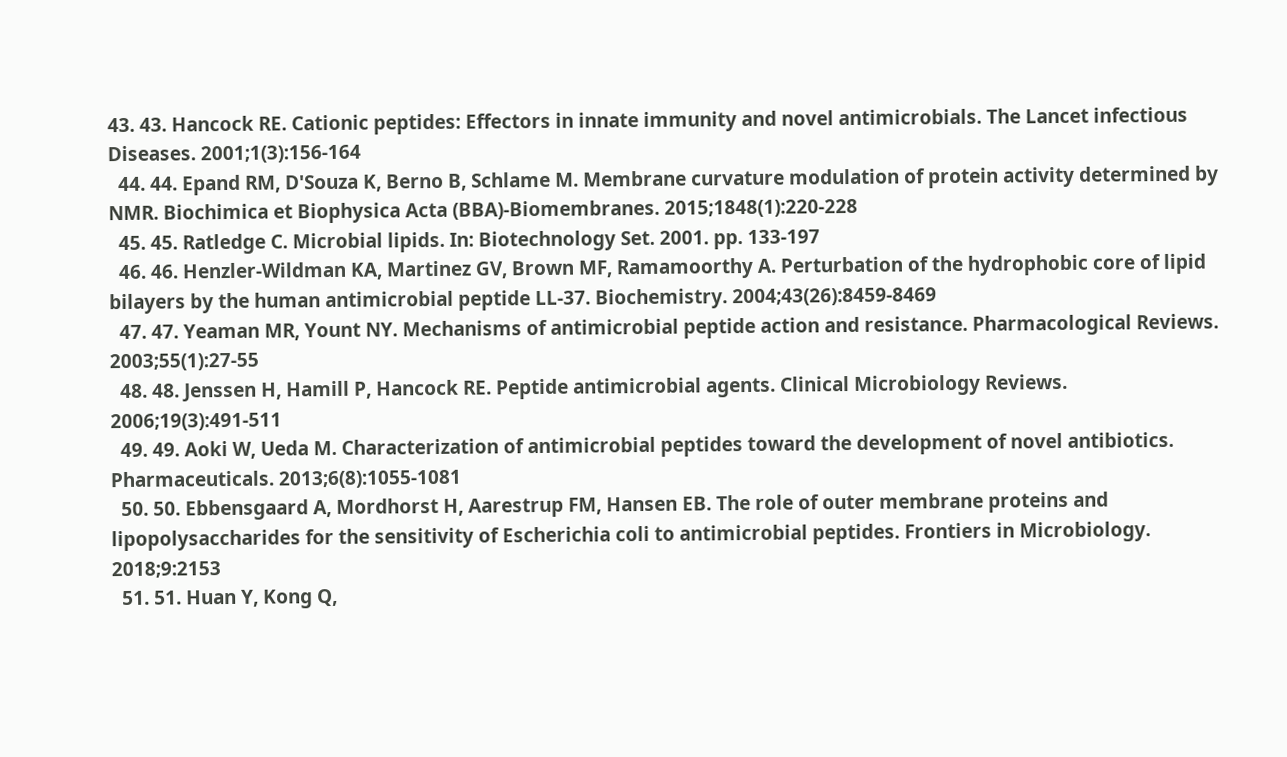43. 43. Hancock RE. Cationic peptides: Effectors in innate immunity and novel antimicrobials. The Lancet infectious Diseases. 2001;1(3):156-164
  44. 44. Epand RM, D'Souza K, Berno B, Schlame M. Membrane curvature modulation of protein activity determined by NMR. Biochimica et Biophysica Acta (BBA)-Biomembranes. 2015;1848(1):220-228
  45. 45. Ratledge C. Microbial lipids. In: Biotechnology Set. 2001. pp. 133-197
  46. 46. Henzler-Wildman KA, Martinez GV, Brown MF, Ramamoorthy A. Perturbation of the hydrophobic core of lipid bilayers by the human antimicrobial peptide LL-37. Biochemistry. 2004;43(26):8459-8469
  47. 47. Yeaman MR, Yount NY. Mechanisms of antimicrobial peptide action and resistance. Pharmacological Reviews. 2003;55(1):27-55
  48. 48. Jenssen H, Hamill P, Hancock RE. Peptide antimicrobial agents. Clinical Microbiology Reviews. 2006;19(3):491-511
  49. 49. Aoki W, Ueda M. Characterization of antimicrobial peptides toward the development of novel antibiotics. Pharmaceuticals. 2013;6(8):1055-1081
  50. 50. Ebbensgaard A, Mordhorst H, Aarestrup FM, Hansen EB. The role of outer membrane proteins and lipopolysaccharides for the sensitivity of Escherichia coli to antimicrobial peptides. Frontiers in Microbiology. 2018;9:2153
  51. 51. Huan Y, Kong Q,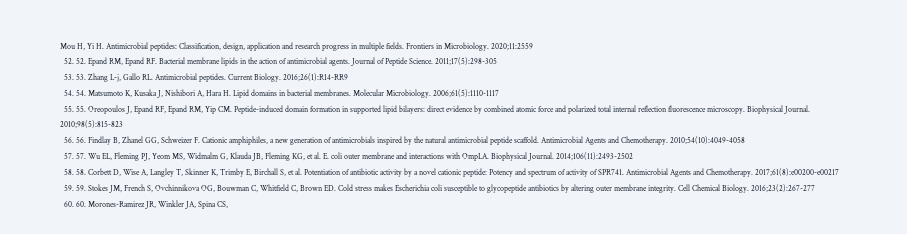Mou H, Yi H. Antimicrobial peptides: Classification, design, application and research progress in multiple fields. Frontiers in Microbiology. 2020;11:2559
  52. 52. Epand RM, Epand RF. Bacterial membrane lipids in the action of antimicrobial agents. Journal of Peptide Science. 2011;17(5):298-305
  53. 53. Zhang L-j, Gallo RL. Antimicrobial peptides. Current Biology. 2016;26(1):R14-RR9
  54. 54. Matsumoto K, Kusaka J, Nishibori A, Hara H. Lipid domains in bacterial membranes. Molecular Microbiology. 2006;61(5):1110-1117
  55. 55. Oreopoulos J, Epand RF, Epand RM, Yip CM. Peptide-induced domain formation in supported lipid bilayers: direct evidence by combined atomic force and polarized total internal reflection fluorescence microscopy. Biophysical Journal. 2010;98(5):815-823
  56. 56. Findlay B, Zhanel GG, Schweizer F. Cationic amphiphiles, a new generation of antimicrobials inspired by the natural antimicrobial peptide scaffold. Antimicrobial Agents and Chemotherapy. 2010;54(10):4049-4058
  57. 57. Wu EL, Fleming PJ, Yeom MS, Widmalm G, Klauda JB, Fleming KG, et al. E. coli outer membrane and interactions with OmpLA. Biophysical Journal. 2014;106(11):2493-2502
  58. 58. Corbett D, Wise A, Langley T, Skinner K, Trimby E, Birchall S, et al. Potentiation of antibiotic activity by a novel cationic peptide: Potency and spectrum of activity of SPR741. Antimicrobial Agents and Chemotherapy. 2017;61(8):e00200-e00217
  59. 59. Stokes JM, French S, Ovchinnikova OG, Bouwman C, Whitfield C, Brown ED. Cold stress makes Escherichia coli susceptible to glycopeptide antibiotics by altering outer membrane integrity. Cell Chemical Biology. 2016;23(2):267-277
  60. 60. Morones-Ramirez JR, Winkler JA, Spina CS,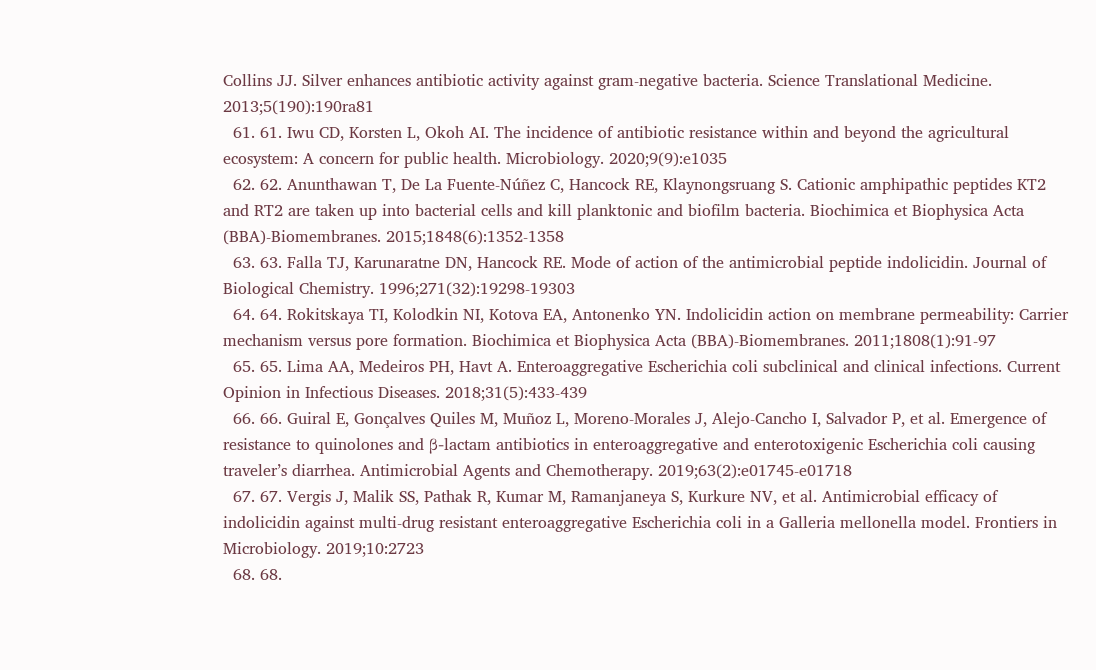Collins JJ. Silver enhances antibiotic activity against gram-negative bacteria. Science Translational Medicine. 2013;5(190):190ra81
  61. 61. Iwu CD, Korsten L, Okoh AI. The incidence of antibiotic resistance within and beyond the agricultural ecosystem: A concern for public health. Microbiology. 2020;9(9):e1035
  62. 62. Anunthawan T, De La Fuente-Núñez C, Hancock RE, Klaynongsruang S. Cationic amphipathic peptides KT2 and RT2 are taken up into bacterial cells and kill planktonic and biofilm bacteria. Biochimica et Biophysica Acta (BBA)-Biomembranes. 2015;1848(6):1352-1358
  63. 63. Falla TJ, Karunaratne DN, Hancock RE. Mode of action of the antimicrobial peptide indolicidin. Journal of Biological Chemistry. 1996;271(32):19298-19303
  64. 64. Rokitskaya TI, Kolodkin NI, Kotova EA, Antonenko YN. Indolicidin action on membrane permeability: Carrier mechanism versus pore formation. Biochimica et Biophysica Acta (BBA)-Biomembranes. 2011;1808(1):91-97
  65. 65. Lima AA, Medeiros PH, Havt A. Enteroaggregative Escherichia coli subclinical and clinical infections. Current Opinion in Infectious Diseases. 2018;31(5):433-439
  66. 66. Guiral E, Gonçalves Quiles M, Muñoz L, Moreno-Morales J, Alejo-Cancho I, Salvador P, et al. Emergence of resistance to quinolones and β-lactam antibiotics in enteroaggregative and enterotoxigenic Escherichia coli causing traveler’s diarrhea. Antimicrobial Agents and Chemotherapy. 2019;63(2):e01745-e01718
  67. 67. Vergis J, Malik SS, Pathak R, Kumar M, Ramanjaneya S, Kurkure NV, et al. Antimicrobial efficacy of indolicidin against multi-drug resistant enteroaggregative Escherichia coli in a Galleria mellonella model. Frontiers in Microbiology. 2019;10:2723
  68. 68.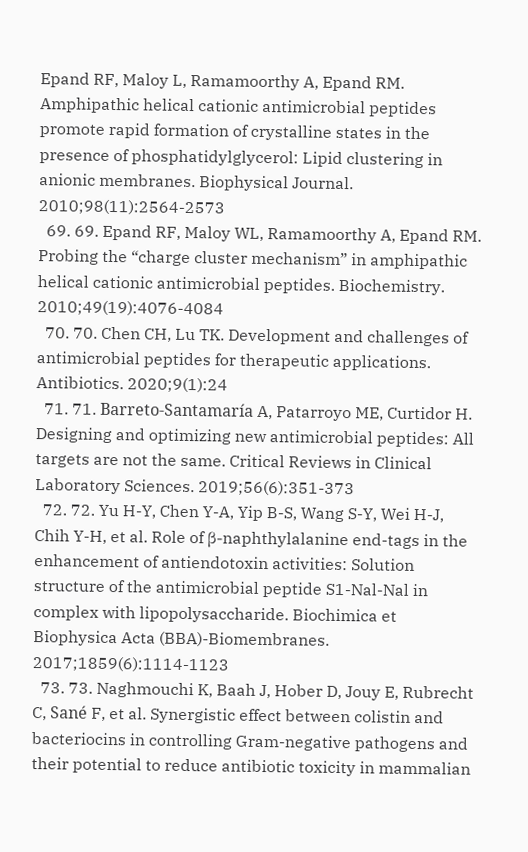Epand RF, Maloy L, Ramamoorthy A, Epand RM. Amphipathic helical cationic antimicrobial peptides promote rapid formation of crystalline states in the presence of phosphatidylglycerol: Lipid clustering in anionic membranes. Biophysical Journal. 2010;98(11):2564-2573
  69. 69. Epand RF, Maloy WL, Ramamoorthy A, Epand RM. Probing the “charge cluster mechanism” in amphipathic helical cationic antimicrobial peptides. Biochemistry. 2010;49(19):4076-4084
  70. 70. Chen CH, Lu TK. Development and challenges of antimicrobial peptides for therapeutic applications. Antibiotics. 2020;9(1):24
  71. 71. Barreto-Santamaría A, Patarroyo ME, Curtidor H. Designing and optimizing new antimicrobial peptides: All targets are not the same. Critical Reviews in Clinical Laboratory Sciences. 2019;56(6):351-373
  72. 72. Yu H-Y, Chen Y-A, Yip B-S, Wang S-Y, Wei H-J, Chih Y-H, et al. Role of β-naphthylalanine end-tags in the enhancement of antiendotoxin activities: Solution structure of the antimicrobial peptide S1-Nal-Nal in complex with lipopolysaccharide. Biochimica et Biophysica Acta (BBA)-Biomembranes. 2017;1859(6):1114-1123
  73. 73. Naghmouchi K, Baah J, Hober D, Jouy E, Rubrecht C, Sané F, et al. Synergistic effect between colistin and bacteriocins in controlling Gram-negative pathogens and their potential to reduce antibiotic toxicity in mammalian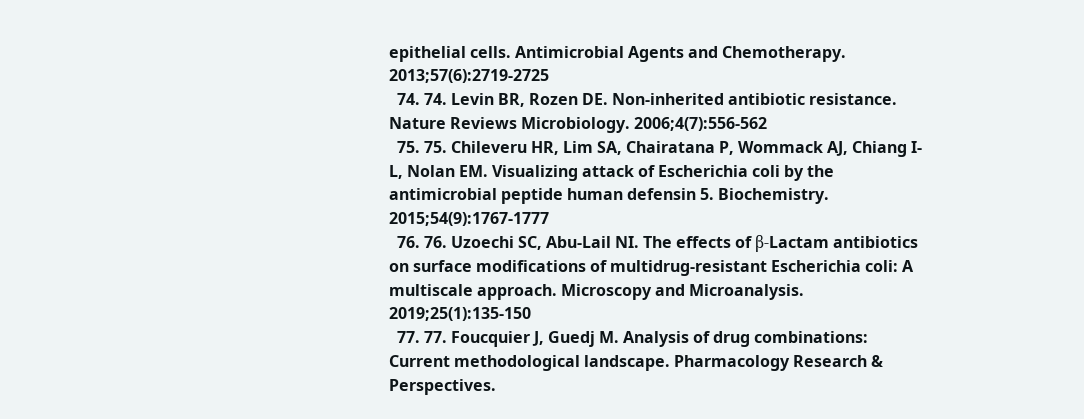epithelial cells. Antimicrobial Agents and Chemotherapy. 2013;57(6):2719-2725
  74. 74. Levin BR, Rozen DE. Non-inherited antibiotic resistance. Nature Reviews Microbiology. 2006;4(7):556-562
  75. 75. Chileveru HR, Lim SA, Chairatana P, Wommack AJ, Chiang I-L, Nolan EM. Visualizing attack of Escherichia coli by the antimicrobial peptide human defensin 5. Biochemistry. 2015;54(9):1767-1777
  76. 76. Uzoechi SC, Abu-Lail NI. The effects of β-Lactam antibiotics on surface modifications of multidrug-resistant Escherichia coli: A multiscale approach. Microscopy and Microanalysis. 2019;25(1):135-150
  77. 77. Foucquier J, Guedj M. Analysis of drug combinations: Current methodological landscape. Pharmacology Research & Perspectives.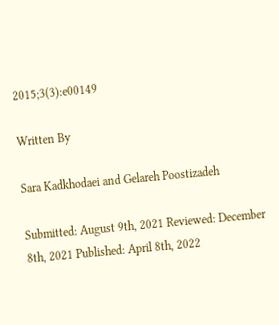2015;3(3):e00149

Written By

Sara Kadkhodaei and Gelareh Poostizadeh

Submitted: August 9th, 2021 Reviewed: December 8th, 2021 Published: April 8th, 2022